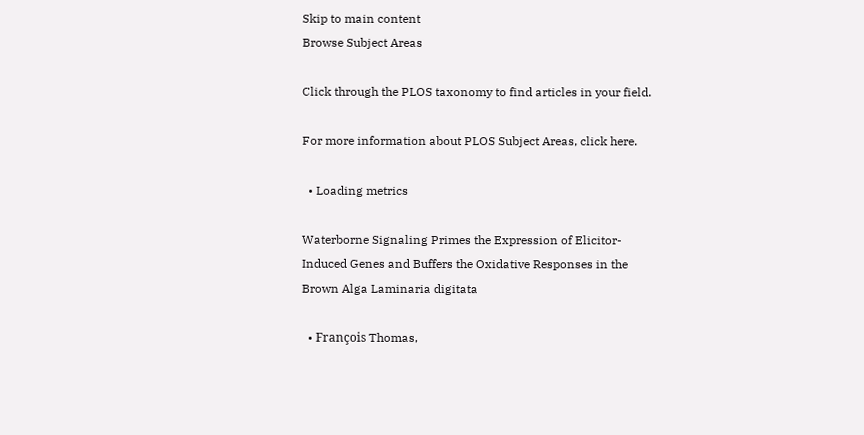Skip to main content
Browse Subject Areas

Click through the PLOS taxonomy to find articles in your field.

For more information about PLOS Subject Areas, click here.

  • Loading metrics

Waterborne Signaling Primes the Expression of Elicitor-Induced Genes and Buffers the Oxidative Responses in the Brown Alga Laminaria digitata

  • François Thomas,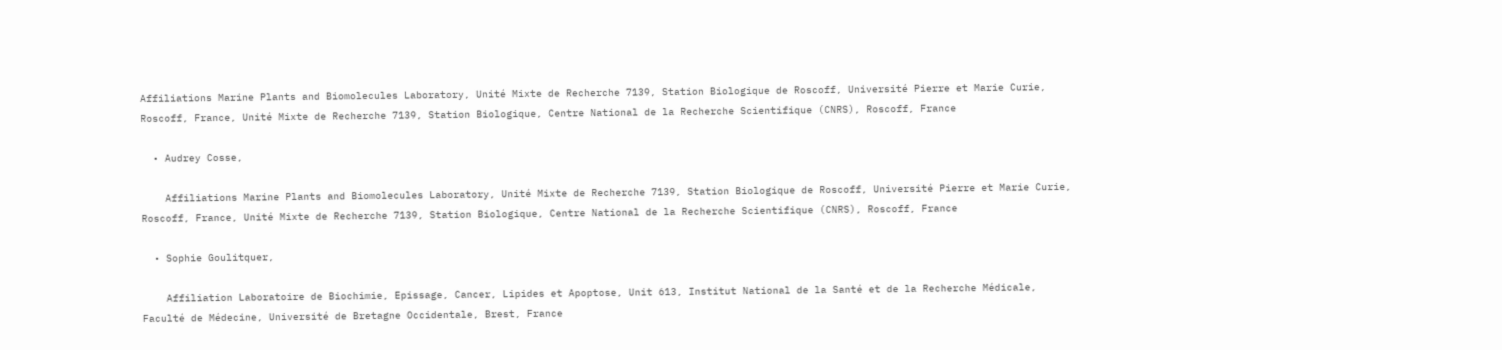Affiliations Marine Plants and Biomolecules Laboratory, Unité Mixte de Recherche 7139, Station Biologique de Roscoff, Université Pierre et Marie Curie, Roscoff, France, Unité Mixte de Recherche 7139, Station Biologique, Centre National de la Recherche Scientifique (CNRS), Roscoff, France

  • Audrey Cosse,

    Affiliations Marine Plants and Biomolecules Laboratory, Unité Mixte de Recherche 7139, Station Biologique de Roscoff, Université Pierre et Marie Curie, Roscoff, France, Unité Mixte de Recherche 7139, Station Biologique, Centre National de la Recherche Scientifique (CNRS), Roscoff, France

  • Sophie Goulitquer,

    Affiliation Laboratoire de Biochimie, Epissage, Cancer, Lipides et Apoptose, Unit 613, Institut National de la Santé et de la Recherche Médicale, Faculté de Médecine, Université de Bretagne Occidentale, Brest, France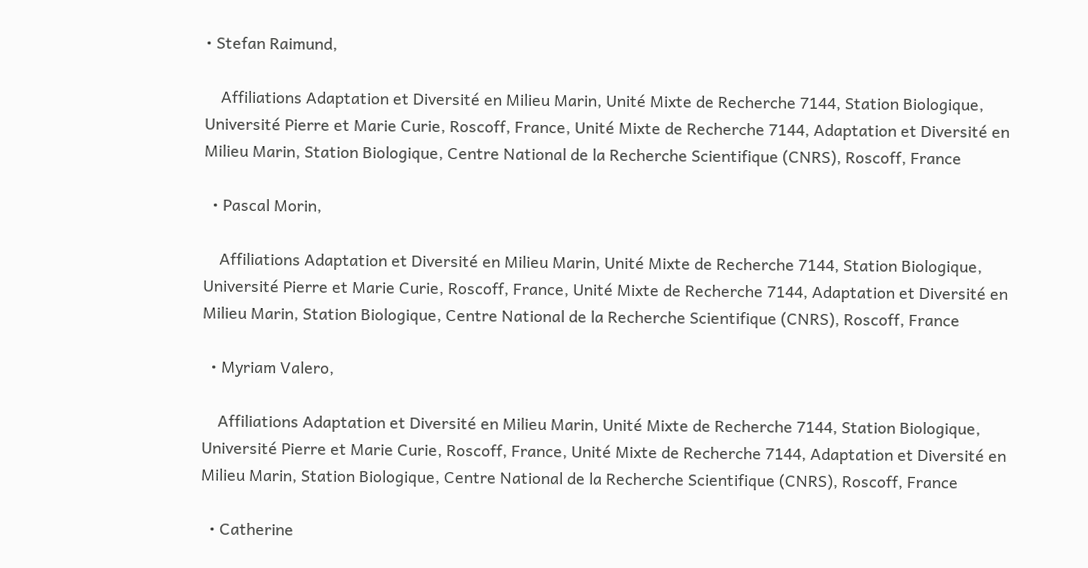• Stefan Raimund,

    Affiliations Adaptation et Diversité en Milieu Marin, Unité Mixte de Recherche 7144, Station Biologique, Université Pierre et Marie Curie, Roscoff, France, Unité Mixte de Recherche 7144, Adaptation et Diversité en Milieu Marin, Station Biologique, Centre National de la Recherche Scientifique (CNRS), Roscoff, France

  • Pascal Morin,

    Affiliations Adaptation et Diversité en Milieu Marin, Unité Mixte de Recherche 7144, Station Biologique, Université Pierre et Marie Curie, Roscoff, France, Unité Mixte de Recherche 7144, Adaptation et Diversité en Milieu Marin, Station Biologique, Centre National de la Recherche Scientifique (CNRS), Roscoff, France

  • Myriam Valero,

    Affiliations Adaptation et Diversité en Milieu Marin, Unité Mixte de Recherche 7144, Station Biologique, Université Pierre et Marie Curie, Roscoff, France, Unité Mixte de Recherche 7144, Adaptation et Diversité en Milieu Marin, Station Biologique, Centre National de la Recherche Scientifique (CNRS), Roscoff, France

  • Catherine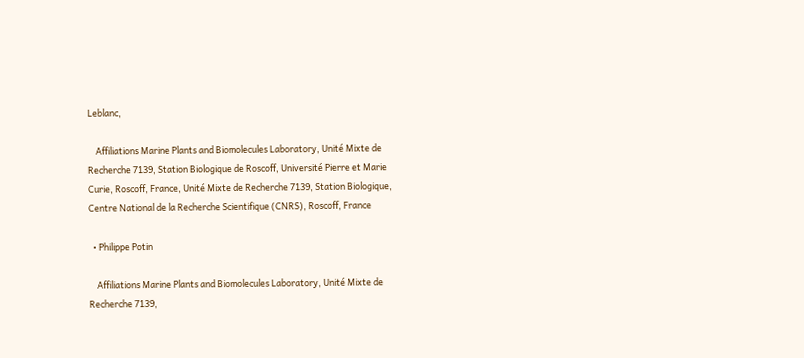Leblanc,

    Affiliations Marine Plants and Biomolecules Laboratory, Unité Mixte de Recherche 7139, Station Biologique de Roscoff, Université Pierre et Marie Curie, Roscoff, France, Unité Mixte de Recherche 7139, Station Biologique, Centre National de la Recherche Scientifique (CNRS), Roscoff, France

  • Philippe Potin

    Affiliations Marine Plants and Biomolecules Laboratory, Unité Mixte de Recherche 7139,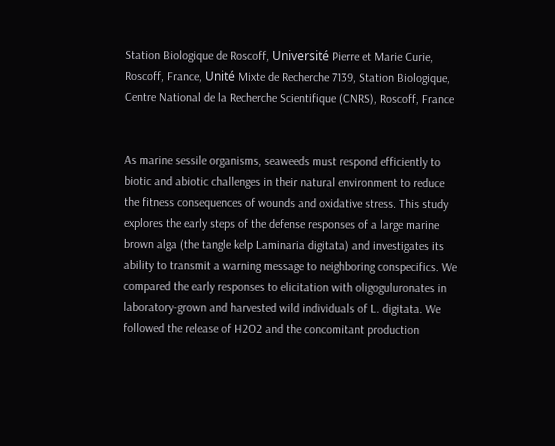Station Biologique de Roscoff, Université Pierre et Marie Curie, Roscoff, France, Unité Mixte de Recherche 7139, Station Biologique, Centre National de la Recherche Scientifique (CNRS), Roscoff, France


As marine sessile organisms, seaweeds must respond efficiently to biotic and abiotic challenges in their natural environment to reduce the fitness consequences of wounds and oxidative stress. This study explores the early steps of the defense responses of a large marine brown alga (the tangle kelp Laminaria digitata) and investigates its ability to transmit a warning message to neighboring conspecifics. We compared the early responses to elicitation with oligoguluronates in laboratory-grown and harvested wild individuals of L. digitata. We followed the release of H2O2 and the concomitant production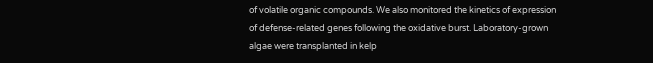of volatile organic compounds. We also monitored the kinetics of expression of defense-related genes following the oxidative burst. Laboratory-grown algae were transplanted in kelp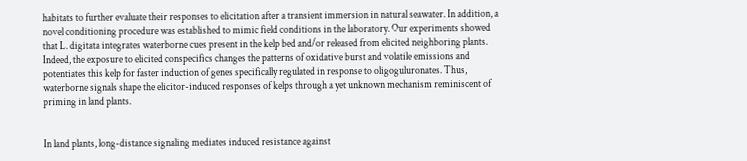habitats to further evaluate their responses to elicitation after a transient immersion in natural seawater. In addition, a novel conditioning procedure was established to mimic field conditions in the laboratory. Our experiments showed that L. digitata integrates waterborne cues present in the kelp bed and/or released from elicited neighboring plants. Indeed, the exposure to elicited conspecifics changes the patterns of oxidative burst and volatile emissions and potentiates this kelp for faster induction of genes specifically regulated in response to oligoguluronates. Thus, waterborne signals shape the elicitor-induced responses of kelps through a yet unknown mechanism reminiscent of priming in land plants.


In land plants, long-distance signaling mediates induced resistance against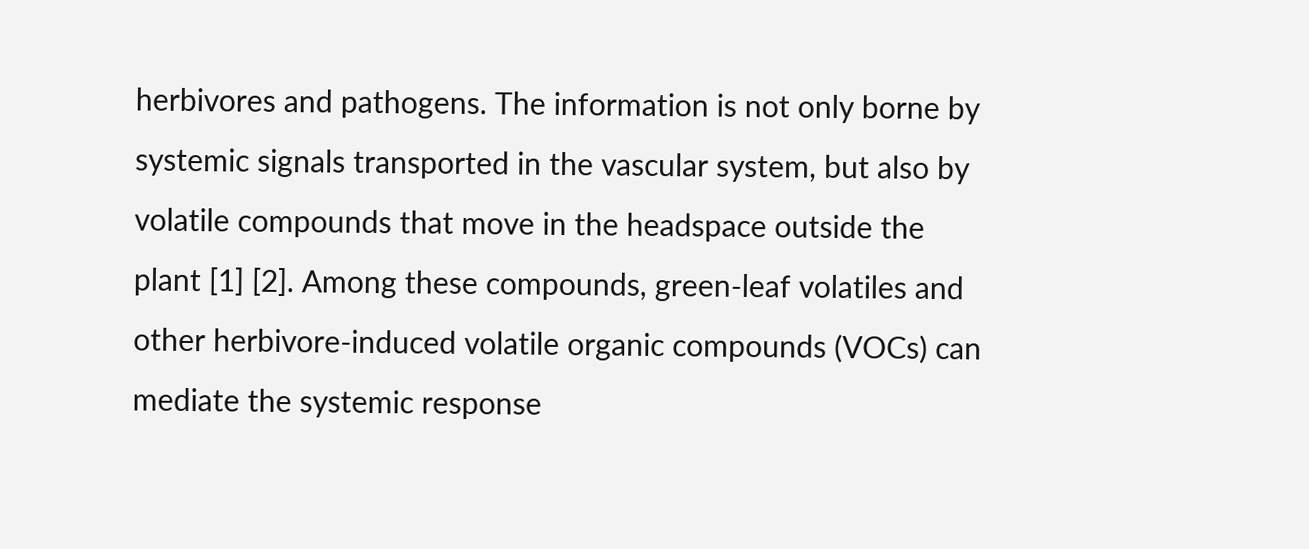herbivores and pathogens. The information is not only borne by systemic signals transported in the vascular system, but also by volatile compounds that move in the headspace outside the plant [1] [2]. Among these compounds, green-leaf volatiles and other herbivore-induced volatile organic compounds (VOCs) can mediate the systemic response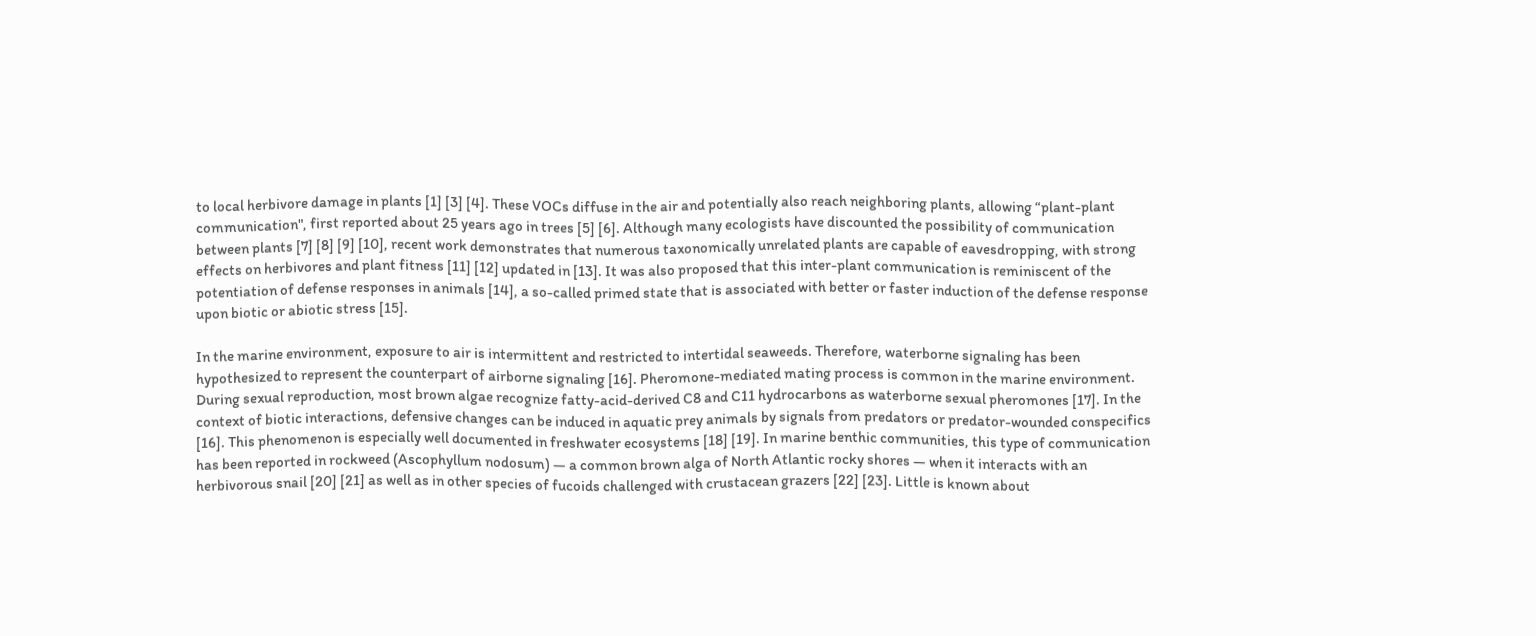to local herbivore damage in plants [1] [3] [4]. These VOCs diffuse in the air and potentially also reach neighboring plants, allowing “plant-plant communication", first reported about 25 years ago in trees [5] [6]. Although many ecologists have discounted the possibility of communication between plants [7] [8] [9] [10], recent work demonstrates that numerous taxonomically unrelated plants are capable of eavesdropping, with strong effects on herbivores and plant fitness [11] [12] updated in [13]. It was also proposed that this inter-plant communication is reminiscent of the potentiation of defense responses in animals [14], a so-called primed state that is associated with better or faster induction of the defense response upon biotic or abiotic stress [15].

In the marine environment, exposure to air is intermittent and restricted to intertidal seaweeds. Therefore, waterborne signaling has been hypothesized to represent the counterpart of airborne signaling [16]. Pheromone-mediated mating process is common in the marine environment. During sexual reproduction, most brown algae recognize fatty-acid-derived C8 and C11 hydrocarbons as waterborne sexual pheromones [17]. In the context of biotic interactions, defensive changes can be induced in aquatic prey animals by signals from predators or predator-wounded conspecifics [16]. This phenomenon is especially well documented in freshwater ecosystems [18] [19]. In marine benthic communities, this type of communication has been reported in rockweed (Ascophyllum nodosum) — a common brown alga of North Atlantic rocky shores — when it interacts with an herbivorous snail [20] [21] as well as in other species of fucoids challenged with crustacean grazers [22] [23]. Little is known about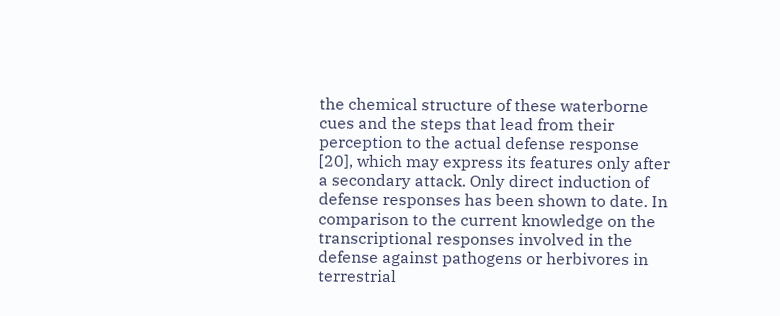the chemical structure of these waterborne cues and the steps that lead from their perception to the actual defense response [20], which may express its features only after a secondary attack. Only direct induction of defense responses has been shown to date. In comparison to the current knowledge on the transcriptional responses involved in the defense against pathogens or herbivores in terrestrial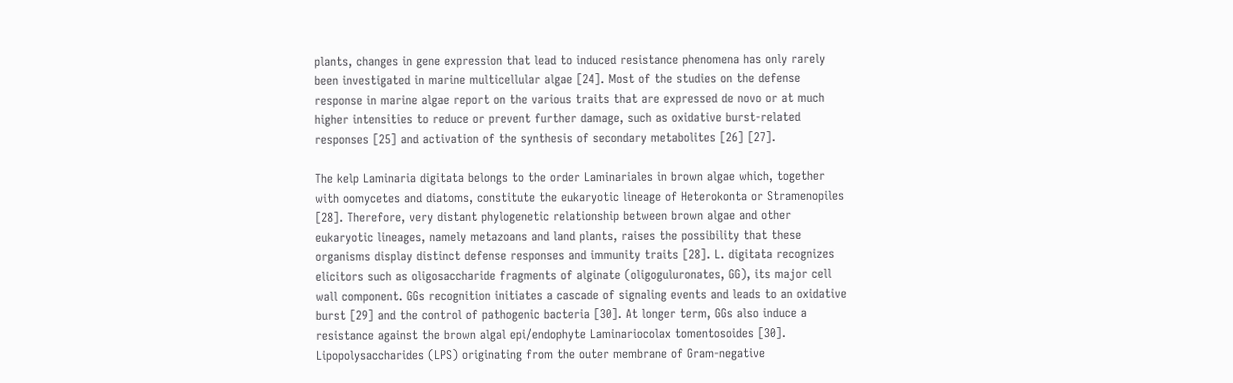plants, changes in gene expression that lead to induced resistance phenomena has only rarely been investigated in marine multicellular algae [24]. Most of the studies on the defense response in marine algae report on the various traits that are expressed de novo or at much higher intensities to reduce or prevent further damage, such as oxidative burst-related responses [25] and activation of the synthesis of secondary metabolites [26] [27].

The kelp Laminaria digitata belongs to the order Laminariales in brown algae which, together with oomycetes and diatoms, constitute the eukaryotic lineage of Heterokonta or Stramenopiles [28]. Therefore, very distant phylogenetic relationship between brown algae and other eukaryotic lineages, namely metazoans and land plants, raises the possibility that these organisms display distinct defense responses and immunity traits [28]. L. digitata recognizes elicitors such as oligosaccharide fragments of alginate (oligoguluronates, GG), its major cell wall component. GGs recognition initiates a cascade of signaling events and leads to an oxidative burst [29] and the control of pathogenic bacteria [30]. At longer term, GGs also induce a resistance against the brown algal epi/endophyte Laminariocolax tomentosoides [30]. Lipopolysaccharides (LPS) originating from the outer membrane of Gram-negative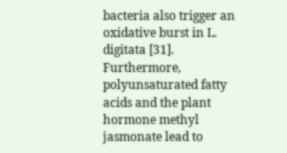bacteria also trigger an oxidative burst in L. digitata [31]. Furthermore, polyunsaturated fatty acids and the plant hormone methyl jasmonate lead to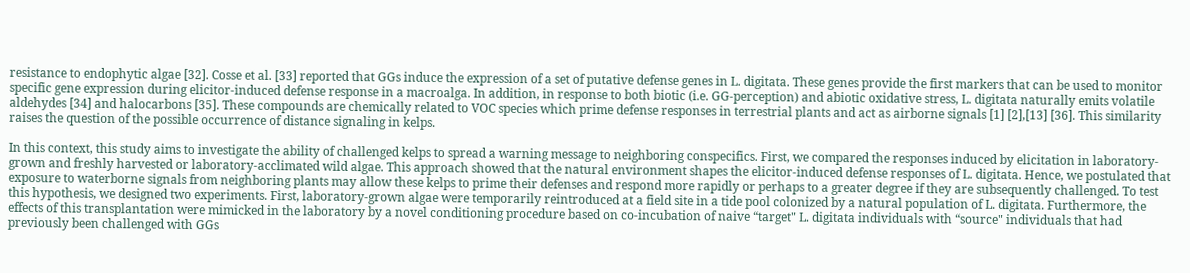resistance to endophytic algae [32]. Cosse et al. [33] reported that GGs induce the expression of a set of putative defense genes in L. digitata. These genes provide the first markers that can be used to monitor specific gene expression during elicitor-induced defense response in a macroalga. In addition, in response to both biotic (i.e. GG-perception) and abiotic oxidative stress, L. digitata naturally emits volatile aldehydes [34] and halocarbons [35]. These compounds are chemically related to VOC species which prime defense responses in terrestrial plants and act as airborne signals [1] [2],[13] [36]. This similarity raises the question of the possible occurrence of distance signaling in kelps.

In this context, this study aims to investigate the ability of challenged kelps to spread a warning message to neighboring conspecifics. First, we compared the responses induced by elicitation in laboratory-grown and freshly harvested or laboratory-acclimated wild algae. This approach showed that the natural environment shapes the elicitor-induced defense responses of L. digitata. Hence, we postulated that exposure to waterborne signals from neighboring plants may allow these kelps to prime their defenses and respond more rapidly or perhaps to a greater degree if they are subsequently challenged. To test this hypothesis, we designed two experiments. First, laboratory-grown algae were temporarily reintroduced at a field site in a tide pool colonized by a natural population of L. digitata. Furthermore, the effects of this transplantation were mimicked in the laboratory by a novel conditioning procedure based on co-incubation of naive “target" L. digitata individuals with “source" individuals that had previously been challenged with GGs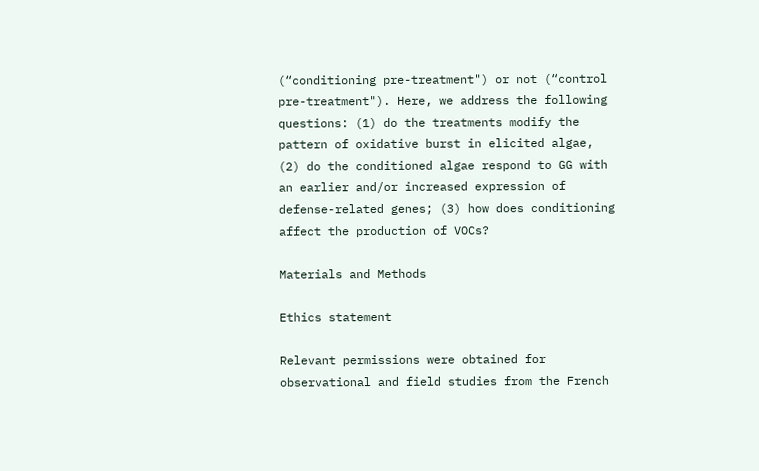(“conditioning pre-treatment") or not (“control pre-treatment"). Here, we address the following questions: (1) do the treatments modify the pattern of oxidative burst in elicited algae, (2) do the conditioned algae respond to GG with an earlier and/or increased expression of defense-related genes; (3) how does conditioning affect the production of VOCs?

Materials and Methods

Ethics statement

Relevant permissions were obtained for observational and field studies from the French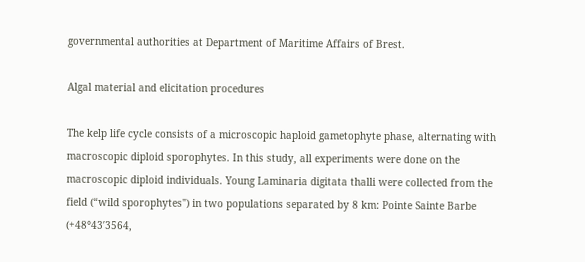governmental authorities at Department of Maritime Affairs of Brest.

Algal material and elicitation procedures

The kelp life cycle consists of a microscopic haploid gametophyte phase, alternating with macroscopic diploid sporophytes. In this study, all experiments were done on the macroscopic diploid individuals. Young Laminaria digitata thalli were collected from the field (“wild sporophytes") in two populations separated by 8 km: Pointe Sainte Barbe (+48°43′3564,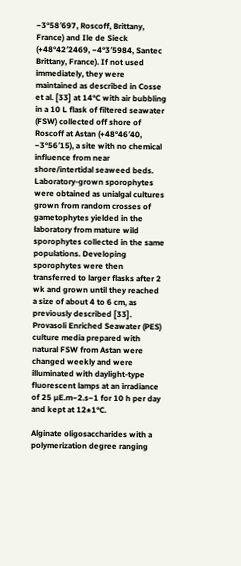−3°58′697, Roscoff, Brittany, France) and Ile de Sieck (+48°42′2469, −4°3′5984, Santec Brittany, France). If not used immediately, they were maintained as described in Cosse et al. [33] at 14°C with air bubbling in a 10 L flask of filtered seawater (FSW) collected off shore of Roscoff at Astan (+48°46′40, −3°56′15), a site with no chemical influence from near shore/intertidal seaweed beds. Laboratory-grown sporophytes were obtained as unialgal cultures grown from random crosses of gametophytes yielded in the laboratory from mature wild sporophytes collected in the same populations. Developing sporophytes were then transferred to larger flasks after 2 wk and grown until they reached a size of about 4 to 6 cm, as previously described [33]. Provasoli Enriched Seawater (PES) culture media prepared with natural FSW from Astan were changed weekly and were illuminated with daylight-type fluorescent lamps at an irradiance of 25 µE.m−2.s−1 for 10 h per day and kept at 12±1°C.

Alginate oligosaccharides with a polymerization degree ranging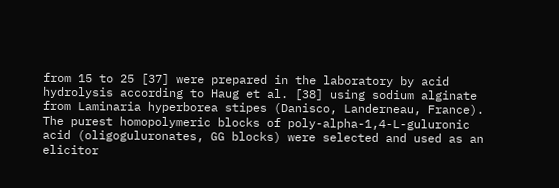from 15 to 25 [37] were prepared in the laboratory by acid hydrolysis according to Haug et al. [38] using sodium alginate from Laminaria hyperborea stipes (Danisco, Landerneau, France). The purest homopolymeric blocks of poly-alpha-1,4-L-guluronic acid (oligoguluronates, GG blocks) were selected and used as an elicitor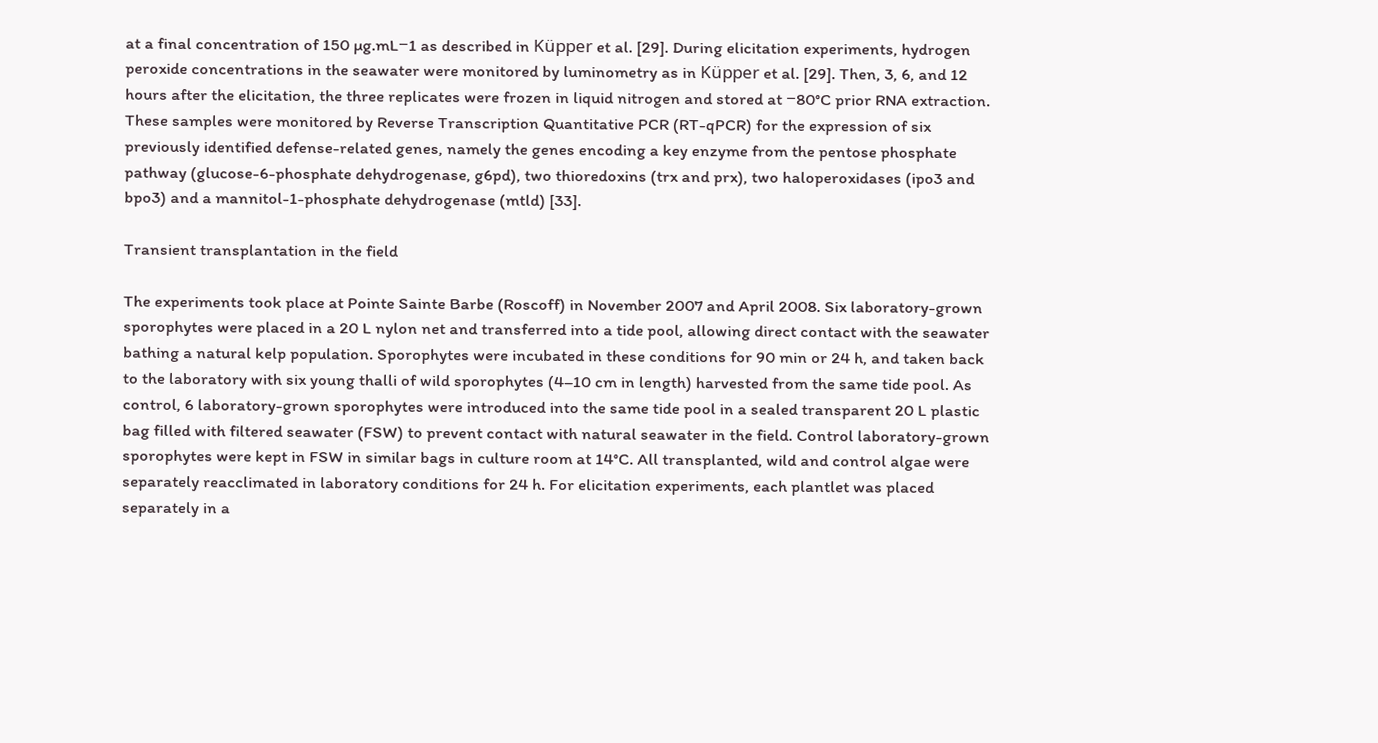at a final concentration of 150 µg.mL−1 as described in Küpper et al. [29]. During elicitation experiments, hydrogen peroxide concentrations in the seawater were monitored by luminometry as in Küpper et al. [29]. Then, 3, 6, and 12 hours after the elicitation, the three replicates were frozen in liquid nitrogen and stored at −80°C prior RNA extraction. These samples were monitored by Reverse Transcription Quantitative PCR (RT-qPCR) for the expression of six previously identified defense-related genes, namely the genes encoding a key enzyme from the pentose phosphate pathway (glucose-6-phosphate dehydrogenase, g6pd), two thioredoxins (trx and prx), two haloperoxidases (ipo3 and bpo3) and a mannitol-1-phosphate dehydrogenase (mtld) [33].

Transient transplantation in the field

The experiments took place at Pointe Sainte Barbe (Roscoff) in November 2007 and April 2008. Six laboratory-grown sporophytes were placed in a 20 L nylon net and transferred into a tide pool, allowing direct contact with the seawater bathing a natural kelp population. Sporophytes were incubated in these conditions for 90 min or 24 h, and taken back to the laboratory with six young thalli of wild sporophytes (4–10 cm in length) harvested from the same tide pool. As control, 6 laboratory-grown sporophytes were introduced into the same tide pool in a sealed transparent 20 L plastic bag filled with filtered seawater (FSW) to prevent contact with natural seawater in the field. Control laboratory-grown sporophytes were kept in FSW in similar bags in culture room at 14°C. All transplanted, wild and control algae were separately reacclimated in laboratory conditions for 24 h. For elicitation experiments, each plantlet was placed separately in a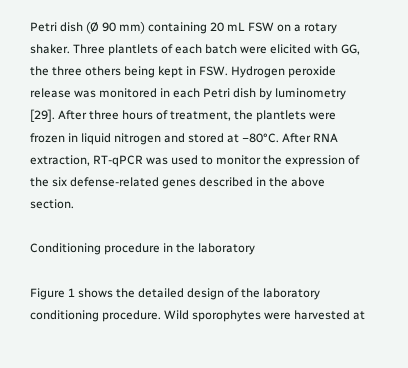Petri dish (Ø 90 mm) containing 20 mL FSW on a rotary shaker. Three plantlets of each batch were elicited with GG, the three others being kept in FSW. Hydrogen peroxide release was monitored in each Petri dish by luminometry [29]. After three hours of treatment, the plantlets were frozen in liquid nitrogen and stored at −80°C. After RNA extraction, RT-qPCR was used to monitor the expression of the six defense-related genes described in the above section.

Conditioning procedure in the laboratory

Figure 1 shows the detailed design of the laboratory conditioning procedure. Wild sporophytes were harvested at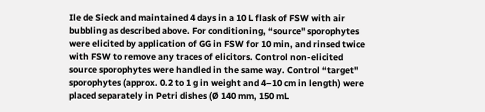Ile de Sieck and maintained 4 days in a 10 L flask of FSW with air bubbling as described above. For conditioning, “source" sporophytes were elicited by application of GG in FSW for 10 min, and rinsed twice with FSW to remove any traces of elicitors. Control non-elicited source sporophytes were handled in the same way. Control “target" sporophytes (approx. 0.2 to 1 g in weight and 4–10 cm in length) were placed separately in Petri dishes (Ø 140 mm, 150 mL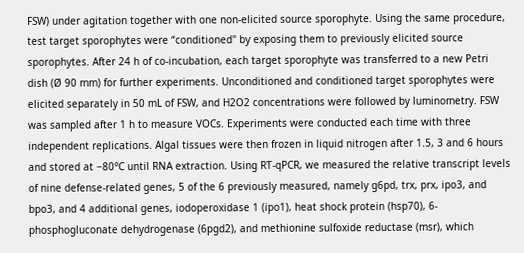FSW) under agitation together with one non-elicited source sporophyte. Using the same procedure, test target sporophytes were “conditioned" by exposing them to previously elicited source sporophytes. After 24 h of co-incubation, each target sporophyte was transferred to a new Petri dish (Ø 90 mm) for further experiments. Unconditioned and conditioned target sporophytes were elicited separately in 50 mL of FSW, and H2O2 concentrations were followed by luminometry. FSW was sampled after 1 h to measure VOCs. Experiments were conducted each time with three independent replications. Algal tissues were then frozen in liquid nitrogen after 1.5, 3 and 6 hours and stored at −80°C until RNA extraction. Using RT-qPCR, we measured the relative transcript levels of nine defense-related genes, 5 of the 6 previously measured, namely g6pd, trx, prx, ipo3, and bpo3, and 4 additional genes, iodoperoxidase 1 (ipo1), heat shock protein (hsp70), 6-phosphogluconate dehydrogenase (6pgd2), and methionine sulfoxide reductase (msr), which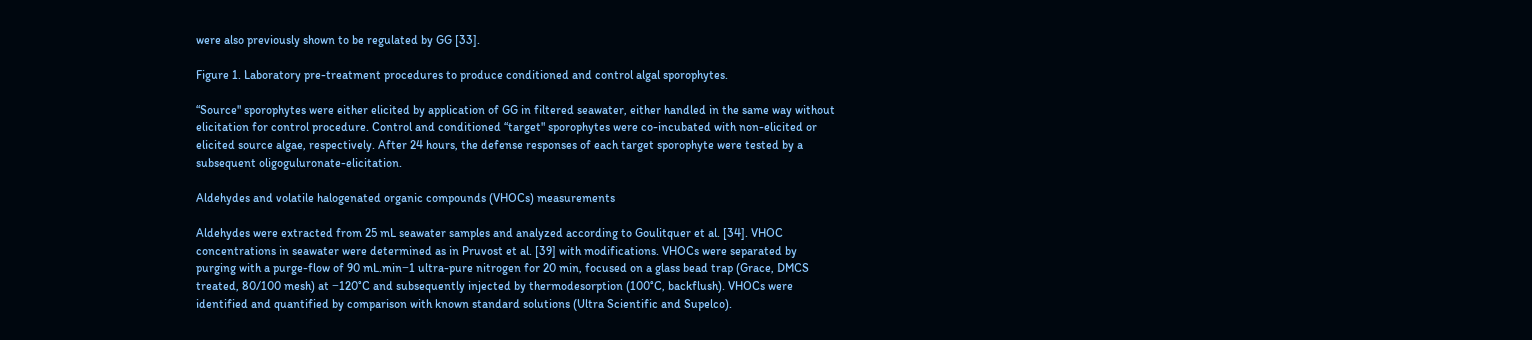were also previously shown to be regulated by GG [33].

Figure 1. Laboratory pre-treatment procedures to produce conditioned and control algal sporophytes.

“Source" sporophytes were either elicited by application of GG in filtered seawater, either handled in the same way without elicitation for control procedure. Control and conditioned “target" sporophytes were co-incubated with non-elicited or elicited source algae, respectively. After 24 hours, the defense responses of each target sporophyte were tested by a subsequent oligoguluronate-elicitation.

Aldehydes and volatile halogenated organic compounds (VHOCs) measurements

Aldehydes were extracted from 25 mL seawater samples and analyzed according to Goulitquer et al. [34]. VHOC concentrations in seawater were determined as in Pruvost et al. [39] with modifications. VHOCs were separated by purging with a purge-flow of 90 mL.min−1 ultra-pure nitrogen for 20 min, focused on a glass bead trap (Grace, DMCS treated, 80/100 mesh) at −120°C and subsequently injected by thermodesorption (100°C, backflush). VHOCs were identified and quantified by comparison with known standard solutions (Ultra Scientific and Supelco).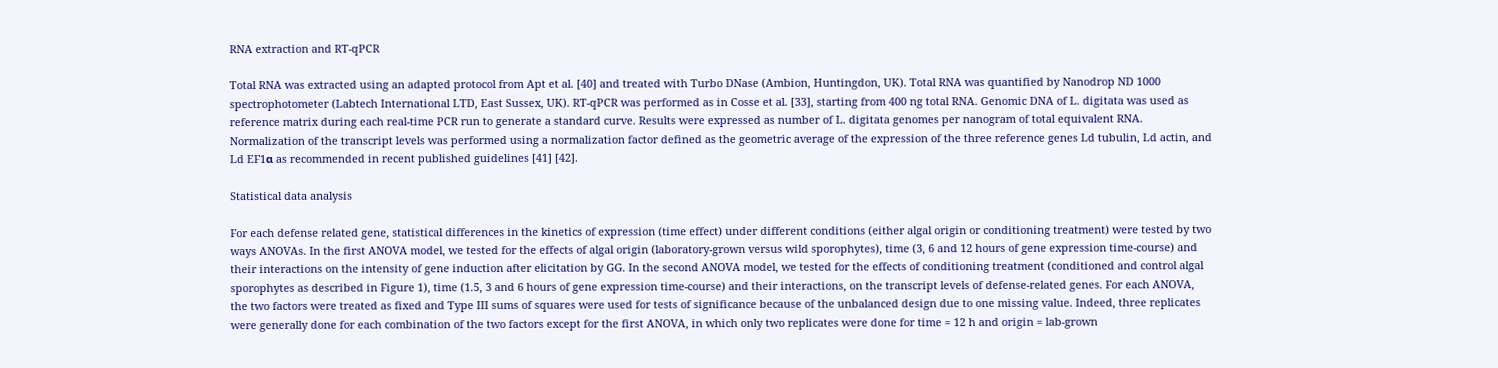RNA extraction and RT-qPCR

Total RNA was extracted using an adapted protocol from Apt et al. [40] and treated with Turbo DNase (Ambion, Huntingdon, UK). Total RNA was quantified by Nanodrop ND 1000 spectrophotometer (Labtech International LTD, East Sussex, UK). RT-qPCR was performed as in Cosse et al. [33], starting from 400 ng total RNA. Genomic DNA of L. digitata was used as reference matrix during each real-time PCR run to generate a standard curve. Results were expressed as number of L. digitata genomes per nanogram of total equivalent RNA. Normalization of the transcript levels was performed using a normalization factor defined as the geometric average of the expression of the three reference genes Ld tubulin, Ld actin, and Ld EF1α as recommended in recent published guidelines [41] [42].

Statistical data analysis

For each defense related gene, statistical differences in the kinetics of expression (time effect) under different conditions (either algal origin or conditioning treatment) were tested by two ways ANOVAs. In the first ANOVA model, we tested for the effects of algal origin (laboratory-grown versus wild sporophytes), time (3, 6 and 12 hours of gene expression time-course) and their interactions on the intensity of gene induction after elicitation by GG. In the second ANOVA model, we tested for the effects of conditioning treatment (conditioned and control algal sporophytes as described in Figure 1), time (1.5, 3 and 6 hours of gene expression time-course) and their interactions, on the transcript levels of defense-related genes. For each ANOVA, the two factors were treated as fixed and Type III sums of squares were used for tests of significance because of the unbalanced design due to one missing value. Indeed, three replicates were generally done for each combination of the two factors except for the first ANOVA, in which only two replicates were done for time = 12 h and origin = lab-grown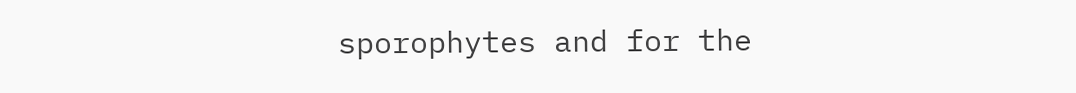sporophytes and for the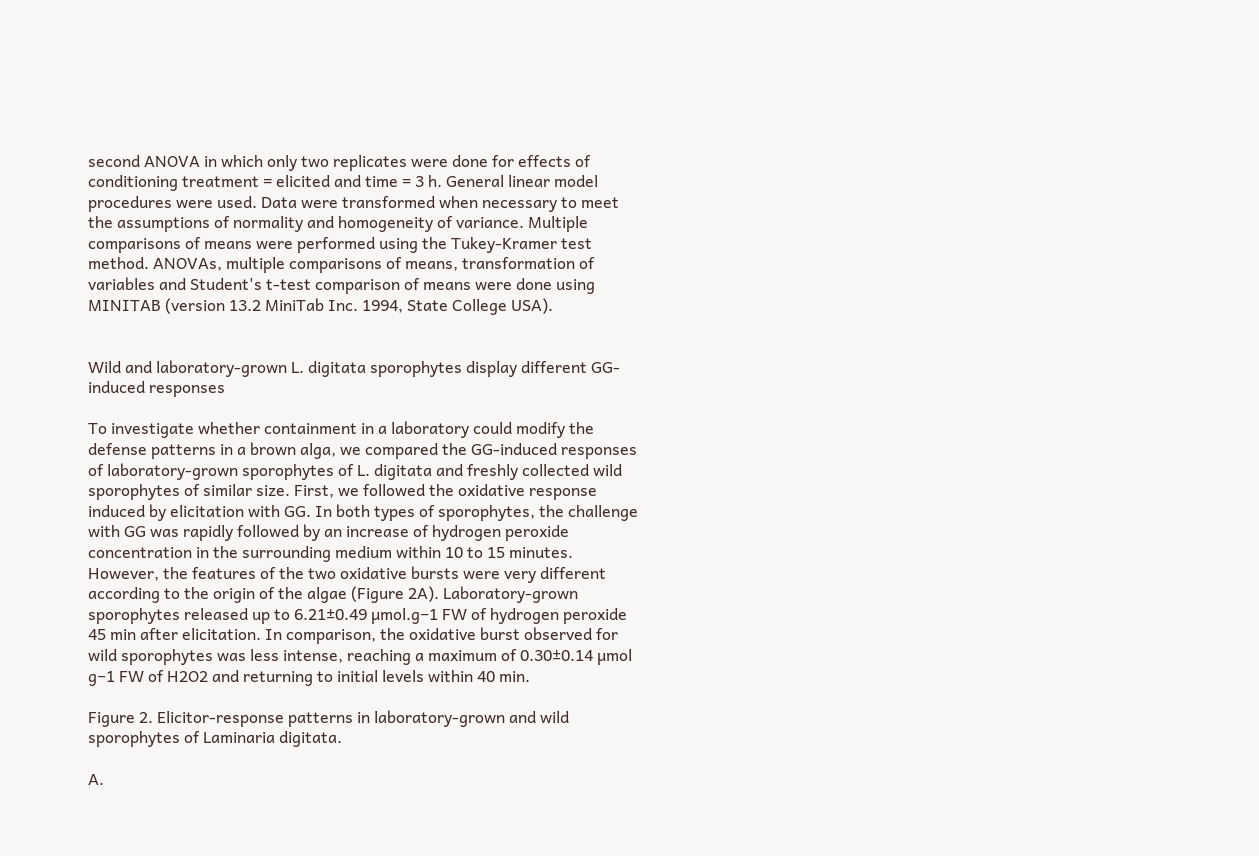second ANOVA in which only two replicates were done for effects of conditioning treatment = elicited and time = 3 h. General linear model procedures were used. Data were transformed when necessary to meet the assumptions of normality and homogeneity of variance. Multiple comparisons of means were performed using the Tukey-Kramer test method. ANOVAs, multiple comparisons of means, transformation of variables and Student's t-test comparison of means were done using MINITAB (version 13.2 MiniTab Inc. 1994, State College USA).


Wild and laboratory-grown L. digitata sporophytes display different GG-induced responses

To investigate whether containment in a laboratory could modify the defense patterns in a brown alga, we compared the GG-induced responses of laboratory-grown sporophytes of L. digitata and freshly collected wild sporophytes of similar size. First, we followed the oxidative response induced by elicitation with GG. In both types of sporophytes, the challenge with GG was rapidly followed by an increase of hydrogen peroxide concentration in the surrounding medium within 10 to 15 minutes. However, the features of the two oxidative bursts were very different according to the origin of the algae (Figure 2A). Laboratory-grown sporophytes released up to 6.21±0.49 µmol.g−1 FW of hydrogen peroxide 45 min after elicitation. In comparison, the oxidative burst observed for wild sporophytes was less intense, reaching a maximum of 0.30±0.14 µmol g−1 FW of H2O2 and returning to initial levels within 40 min.

Figure 2. Elicitor-response patterns in laboratory-grown and wild sporophytes of Laminaria digitata.

A.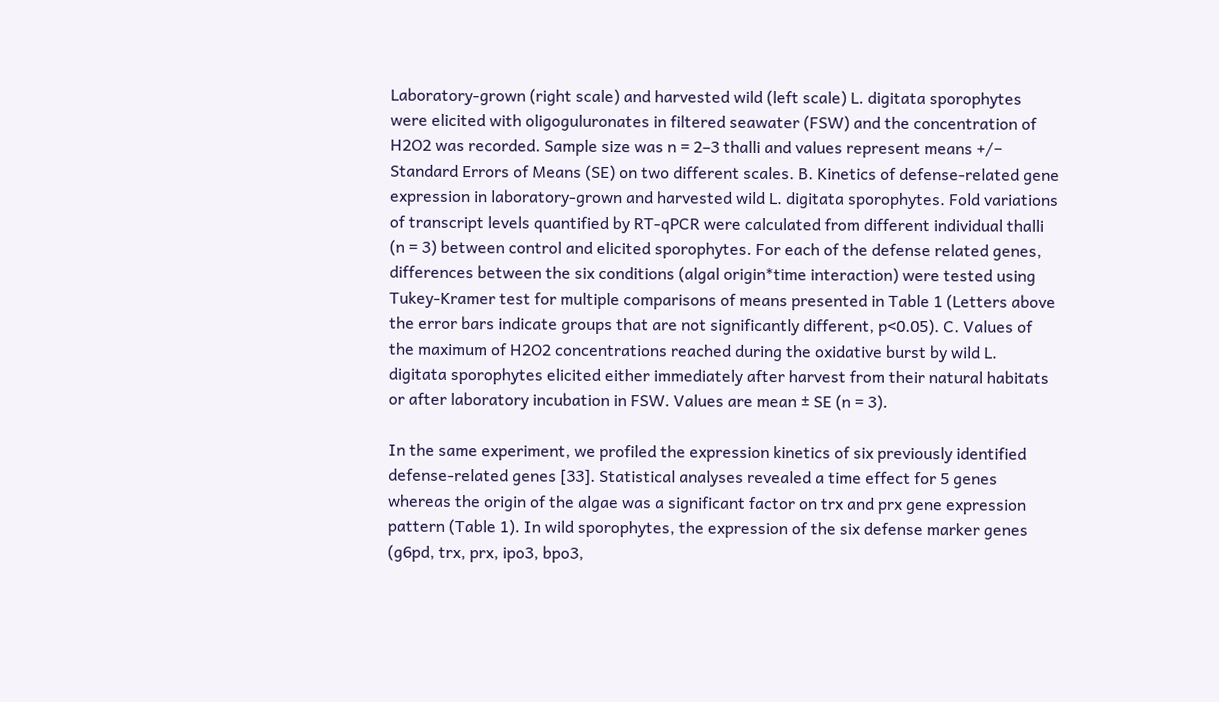Laboratory-grown (right scale) and harvested wild (left scale) L. digitata sporophytes were elicited with oligoguluronates in filtered seawater (FSW) and the concentration of H2O2 was recorded. Sample size was n = 2–3 thalli and values represent means +/− Standard Errors of Means (SE) on two different scales. B. Kinetics of defense-related gene expression in laboratory-grown and harvested wild L. digitata sporophytes. Fold variations of transcript levels quantified by RT-qPCR were calculated from different individual thalli (n = 3) between control and elicited sporophytes. For each of the defense related genes, differences between the six conditions (algal origin*time interaction) were tested using Tukey-Kramer test for multiple comparisons of means presented in Table 1 (Letters above the error bars indicate groups that are not significantly different, p<0.05). C. Values of the maximum of H2O2 concentrations reached during the oxidative burst by wild L. digitata sporophytes elicited either immediately after harvest from their natural habitats or after laboratory incubation in FSW. Values are mean ± SE (n = 3).

In the same experiment, we profiled the expression kinetics of six previously identified defense-related genes [33]. Statistical analyses revealed a time effect for 5 genes whereas the origin of the algae was a significant factor on trx and prx gene expression pattern (Table 1). In wild sporophytes, the expression of the six defense marker genes (g6pd, trx, prx, ipo3, bpo3,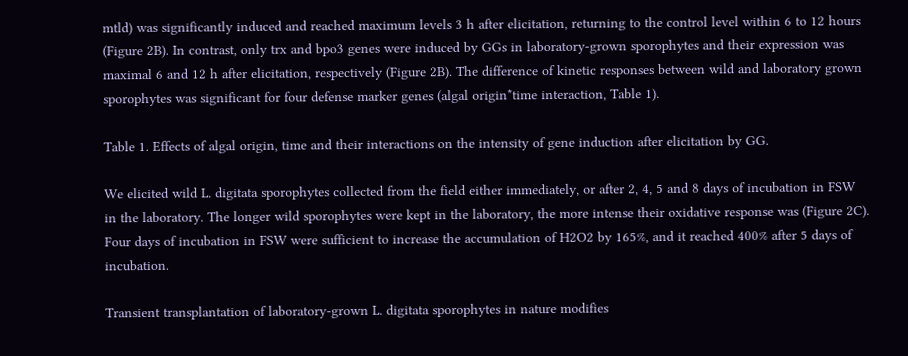mtld) was significantly induced and reached maximum levels 3 h after elicitation, returning to the control level within 6 to 12 hours (Figure 2B). In contrast, only trx and bpo3 genes were induced by GGs in laboratory-grown sporophytes and their expression was maximal 6 and 12 h after elicitation, respectively (Figure 2B). The difference of kinetic responses between wild and laboratory grown sporophytes was significant for four defense marker genes (algal origin*time interaction, Table 1).

Table 1. Effects of algal origin, time and their interactions on the intensity of gene induction after elicitation by GG.

We elicited wild L. digitata sporophytes collected from the field either immediately, or after 2, 4, 5 and 8 days of incubation in FSW in the laboratory. The longer wild sporophytes were kept in the laboratory, the more intense their oxidative response was (Figure 2C). Four days of incubation in FSW were sufficient to increase the accumulation of H2O2 by 165%, and it reached 400% after 5 days of incubation.

Transient transplantation of laboratory-grown L. digitata sporophytes in nature modifies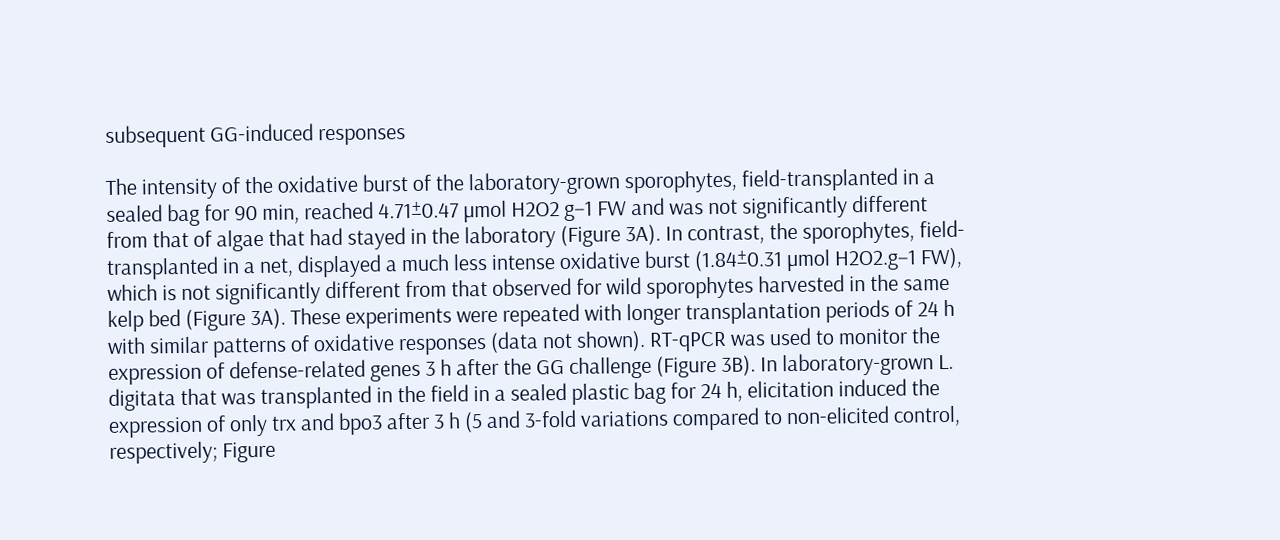subsequent GG-induced responses

The intensity of the oxidative burst of the laboratory-grown sporophytes, field-transplanted in a sealed bag for 90 min, reached 4.71±0.47 µmol H2O2 g−1 FW and was not significantly different from that of algae that had stayed in the laboratory (Figure 3A). In contrast, the sporophytes, field-transplanted in a net, displayed a much less intense oxidative burst (1.84±0.31 µmol H2O2.g−1 FW), which is not significantly different from that observed for wild sporophytes harvested in the same kelp bed (Figure 3A). These experiments were repeated with longer transplantation periods of 24 h with similar patterns of oxidative responses (data not shown). RT-qPCR was used to monitor the expression of defense-related genes 3 h after the GG challenge (Figure 3B). In laboratory-grown L. digitata that was transplanted in the field in a sealed plastic bag for 24 h, elicitation induced the expression of only trx and bpo3 after 3 h (5 and 3-fold variations compared to non-elicited control, respectively; Figure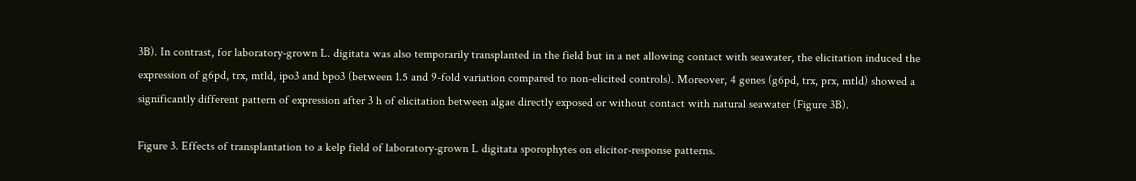3B). In contrast, for laboratory-grown L. digitata was also temporarily transplanted in the field but in a net allowing contact with seawater, the elicitation induced the expression of g6pd, trx, mtld, ipo3 and bpo3 (between 1.5 and 9-fold variation compared to non-elicited controls). Moreover, 4 genes (g6pd, trx, prx, mtld) showed a significantly different pattern of expression after 3 h of elicitation between algae directly exposed or without contact with natural seawater (Figure 3B).

Figure 3. Effects of transplantation to a kelp field of laboratory-grown L digitata sporophytes on elicitor-response patterns.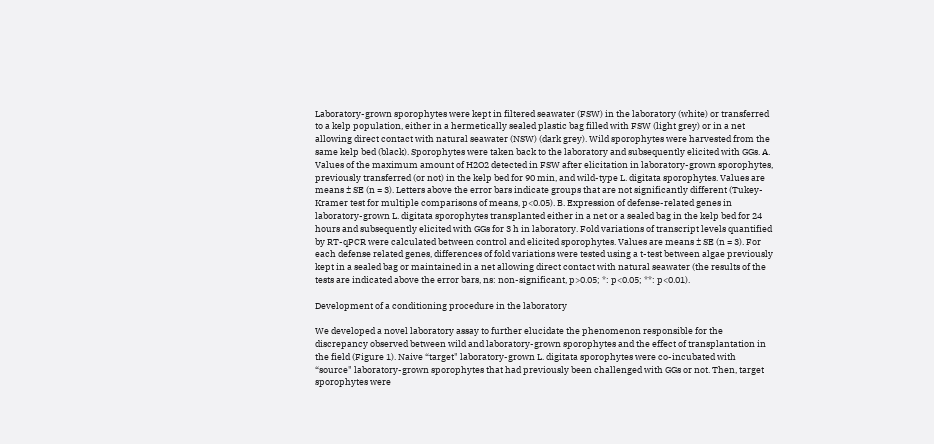Laboratory-grown sporophytes were kept in filtered seawater (FSW) in the laboratory (white) or transferred to a kelp population, either in a hermetically sealed plastic bag filled with FSW (light grey) or in a net allowing direct contact with natural seawater (NSW) (dark grey). Wild sporophytes were harvested from the same kelp bed (black). Sporophytes were taken back to the laboratory and subsequently elicited with GGs. A. Values of the maximum amount of H2O2 detected in FSW after elicitation in laboratory-grown sporophytes, previously transferred (or not) in the kelp bed for 90 min, and wild-type L. digitata sporophytes. Values are means ± SE (n = 3). Letters above the error bars indicate groups that are not significantly different (Tukey-Kramer test for multiple comparisons of means, p<0.05). B. Expression of defense-related genes in laboratory-grown L. digitata sporophytes transplanted either in a net or a sealed bag in the kelp bed for 24 hours and subsequently elicited with GGs for 3 h in laboratory. Fold variations of transcript levels quantified by RT-qPCR were calculated between control and elicited sporophytes. Values are means ± SE (n = 3). For each defense related genes, differences of fold variations were tested using a t-test between algae previously kept in a sealed bag or maintained in a net allowing direct contact with natural seawater (the results of the tests are indicated above the error bars, ns: non-significant, p>0.05; *: p<0.05; **: p<0.01).

Development of a conditioning procedure in the laboratory

We developed a novel laboratory assay to further elucidate the phenomenon responsible for the discrepancy observed between wild and laboratory-grown sporophytes and the effect of transplantation in the field (Figure 1). Naive “target" laboratory-grown L. digitata sporophytes were co-incubated with “source" laboratory-grown sporophytes that had previously been challenged with GGs or not. Then, target sporophytes were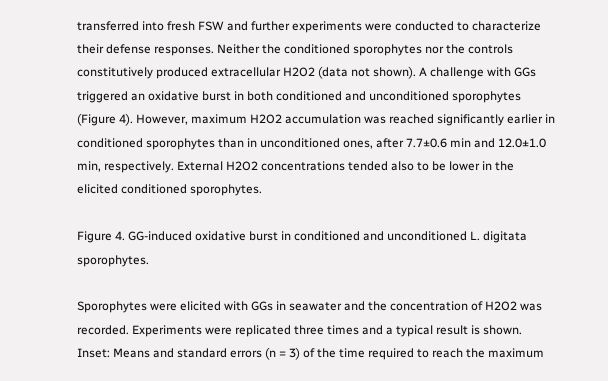transferred into fresh FSW and further experiments were conducted to characterize their defense responses. Neither the conditioned sporophytes nor the controls constitutively produced extracellular H2O2 (data not shown). A challenge with GGs triggered an oxidative burst in both conditioned and unconditioned sporophytes (Figure 4). However, maximum H2O2 accumulation was reached significantly earlier in conditioned sporophytes than in unconditioned ones, after 7.7±0.6 min and 12.0±1.0 min, respectively. External H2O2 concentrations tended also to be lower in the elicited conditioned sporophytes.

Figure 4. GG-induced oxidative burst in conditioned and unconditioned L. digitata sporophytes.

Sporophytes were elicited with GGs in seawater and the concentration of H2O2 was recorded. Experiments were replicated three times and a typical result is shown. Inset: Means and standard errors (n = 3) of the time required to reach the maximum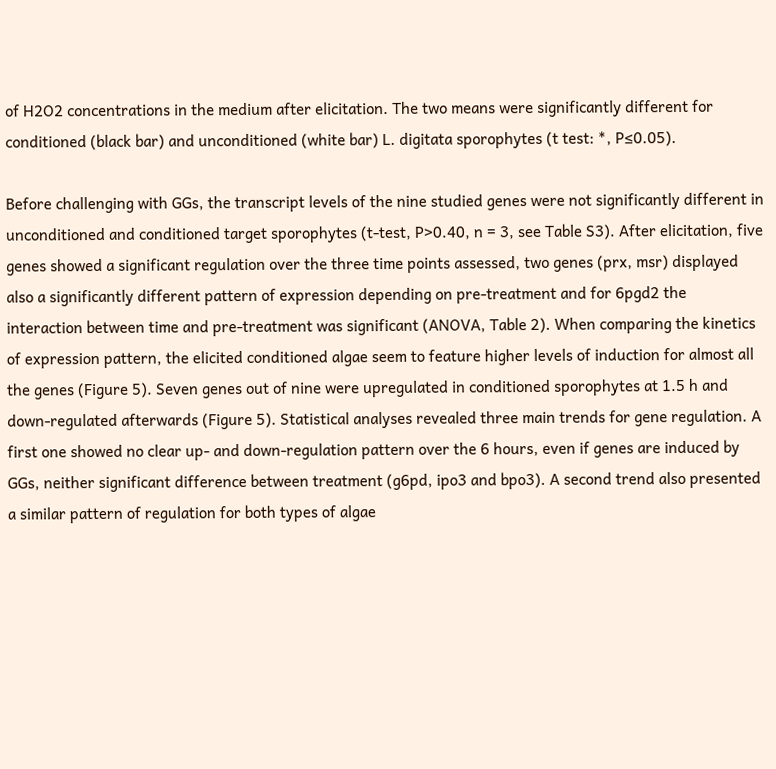of H2O2 concentrations in the medium after elicitation. The two means were significantly different for conditioned (black bar) and unconditioned (white bar) L. digitata sporophytes (t test: *, P≤0.05).

Before challenging with GGs, the transcript levels of the nine studied genes were not significantly different in unconditioned and conditioned target sporophytes (t-test, P>0.40, n = 3, see Table S3). After elicitation, five genes showed a significant regulation over the three time points assessed, two genes (prx, msr) displayed also a significantly different pattern of expression depending on pre-treatment and for 6pgd2 the interaction between time and pre-treatment was significant (ANOVA, Table 2). When comparing the kinetics of expression pattern, the elicited conditioned algae seem to feature higher levels of induction for almost all the genes (Figure 5). Seven genes out of nine were upregulated in conditioned sporophytes at 1.5 h and down-regulated afterwards (Figure 5). Statistical analyses revealed three main trends for gene regulation. A first one showed no clear up- and down-regulation pattern over the 6 hours, even if genes are induced by GGs, neither significant difference between treatment (g6pd, ipo3 and bpo3). A second trend also presented a similar pattern of regulation for both types of algae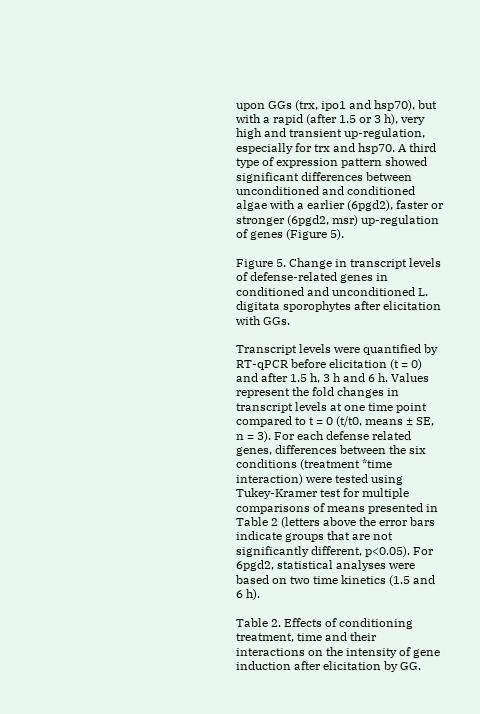upon GGs (trx, ipo1 and hsp70), but with a rapid (after 1.5 or 3 h), very high and transient up-regulation, especially for trx and hsp70. A third type of expression pattern showed significant differences between unconditioned and conditioned algae with a earlier (6pgd2), faster or stronger (6pgd2, msr) up-regulation of genes (Figure 5).

Figure 5. Change in transcript levels of defense-related genes in conditioned and unconditioned L. digitata sporophytes after elicitation with GGs.

Transcript levels were quantified by RT-qPCR before elicitation (t = 0) and after 1.5 h, 3 h and 6 h. Values represent the fold changes in transcript levels at one time point compared to t = 0 (t/t0, means ± SE, n = 3). For each defense related genes, differences between the six conditions (treatment *time interaction) were tested using Tukey-Kramer test for multiple comparisons of means presented in Table 2 (letters above the error bars indicate groups that are not significantly different, p<0.05). For 6pgd2, statistical analyses were based on two time kinetics (1.5 and 6 h).

Table 2. Effects of conditioning treatment, time and their interactions on the intensity of gene induction after elicitation by GG.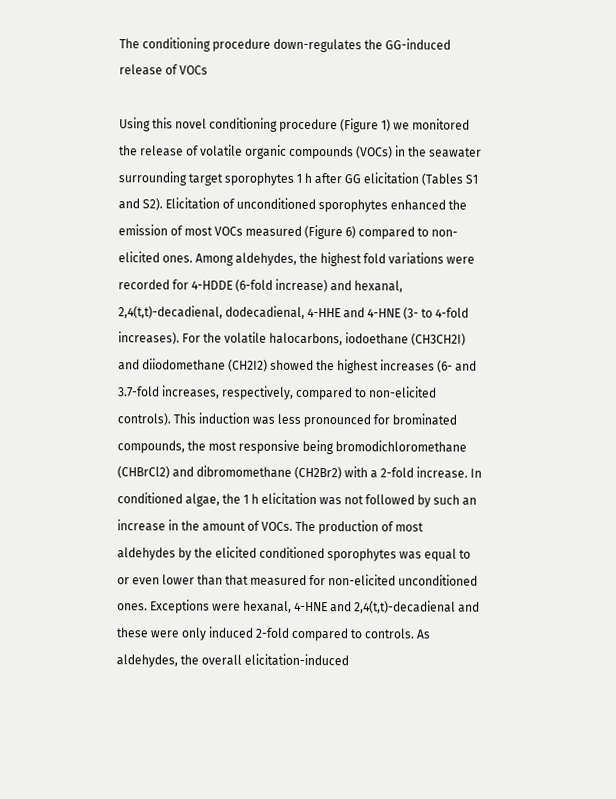The conditioning procedure down-regulates the GG-induced release of VOCs

Using this novel conditioning procedure (Figure 1) we monitored the release of volatile organic compounds (VOCs) in the seawater surrounding target sporophytes 1 h after GG elicitation (Tables S1 and S2). Elicitation of unconditioned sporophytes enhanced the emission of most VOCs measured (Figure 6) compared to non-elicited ones. Among aldehydes, the highest fold variations were recorded for 4-HDDE (6-fold increase) and hexanal, 2,4(t,t)-decadienal, dodecadienal, 4-HHE and 4-HNE (3- to 4-fold increases). For the volatile halocarbons, iodoethane (CH3CH2I) and diiodomethane (CH2I2) showed the highest increases (6- and 3.7-fold increases, respectively, compared to non-elicited controls). This induction was less pronounced for brominated compounds, the most responsive being bromodichloromethane (CHBrCl2) and dibromomethane (CH2Br2) with a 2-fold increase. In conditioned algae, the 1 h elicitation was not followed by such an increase in the amount of VOCs. The production of most aldehydes by the elicited conditioned sporophytes was equal to or even lower than that measured for non-elicited unconditioned ones. Exceptions were hexanal, 4-HNE and 2,4(t,t)-decadienal and these were only induced 2-fold compared to controls. As aldehydes, the overall elicitation-induced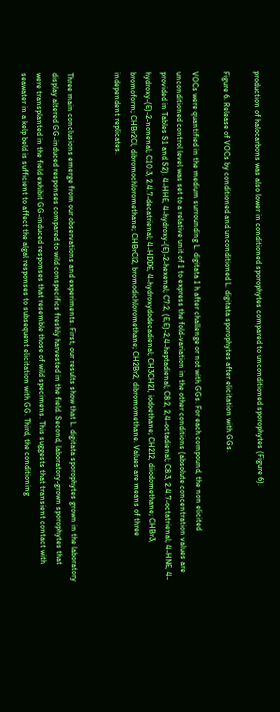production of halocarbons was also lower in conditioned sporophytes compared to unconditioned sporophytes (Figure 6).

Figure 6. Release of VOCs by conditioned and unconditioned L. digitata sporophytes after elicitation with GGs.

VOCs were quantified in the medium surrounding L. digitata 1 h after challenge or not with GGs. For each compound, the non elicited unconditioned control level was set to a relative unit of 1 to express the fold-variation in the other conditions (absolute concentration values are provided in Tables S1 and S2). 4-HHE, 4-hydroxy-(E)-2-hexenal; C7:2, (E,E)-2,4-heptadienal; C8:2, 2,4-octadienal; C8:3, 2.4.7-octatrienal; 4-HNE, 4-hydroxy-(E)-2-nonenal; C10:3, 2.4.7-decatrienal; 4-HDDE, 4-hydroxydodecadienal; CH3CH2I, iodoethane; CH2I2, diiodomethane; CHBr3, bromoform; CHBr2Cl, dibromochloromethane; CHBrCl2, bromodichloromethane; CH2Br2, dibromomethane. Values are means of three independent replicates.


Three main conclusions emerge from our observations and experiments. First, our results show that L. digitata sporophytes grown in the laboratory display altered GG-induced responses compared to wild conspecifics freshly harvested in the field. Second, laboratory-grown sporophytes that were transplanted in the field exhibit GG-induced responses that resemble those of wild specimens. This suggests that transient contact with seawater in a kelp beld is sufficient to affect the algal responses to subsequent elicitation with GG. Third, the conditioning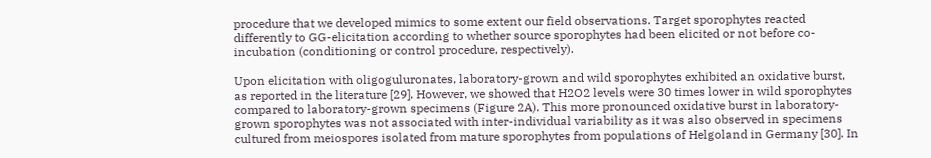procedure that we developed mimics to some extent our field observations. Target sporophytes reacted differently to GG-elicitation according to whether source sporophytes had been elicited or not before co-incubation (conditioning or control procedure, respectively).

Upon elicitation with oligoguluronates, laboratory-grown and wild sporophytes exhibited an oxidative burst, as reported in the literature [29]. However, we showed that H2O2 levels were 30 times lower in wild sporophytes compared to laboratory-grown specimens (Figure 2A). This more pronounced oxidative burst in laboratory-grown sporophytes was not associated with inter-individual variability as it was also observed in specimens cultured from meiospores isolated from mature sporophytes from populations of Helgoland in Germany [30]. In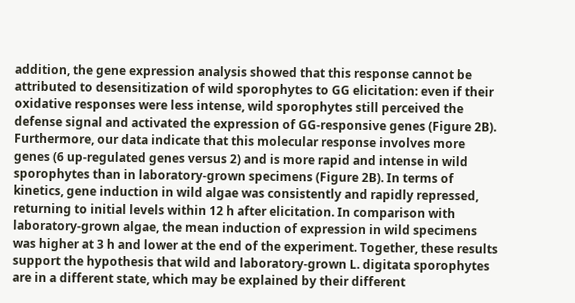addition, the gene expression analysis showed that this response cannot be attributed to desensitization of wild sporophytes to GG elicitation: even if their oxidative responses were less intense, wild sporophytes still perceived the defense signal and activated the expression of GG-responsive genes (Figure 2B). Furthermore, our data indicate that this molecular response involves more genes (6 up-regulated genes versus 2) and is more rapid and intense in wild sporophytes than in laboratory-grown specimens (Figure 2B). In terms of kinetics, gene induction in wild algae was consistently and rapidly repressed, returning to initial levels within 12 h after elicitation. In comparison with laboratory-grown algae, the mean induction of expression in wild specimens was higher at 3 h and lower at the end of the experiment. Together, these results support the hypothesis that wild and laboratory-grown L. digitata sporophytes are in a different state, which may be explained by their different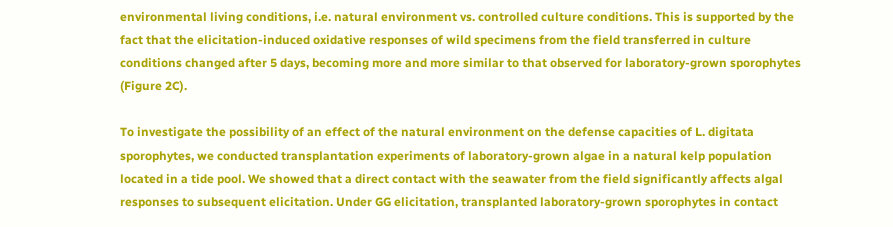environmental living conditions, i.e. natural environment vs. controlled culture conditions. This is supported by the fact that the elicitation-induced oxidative responses of wild specimens from the field transferred in culture conditions changed after 5 days, becoming more and more similar to that observed for laboratory-grown sporophytes (Figure 2C).

To investigate the possibility of an effect of the natural environment on the defense capacities of L. digitata sporophytes, we conducted transplantation experiments of laboratory-grown algae in a natural kelp population located in a tide pool. We showed that a direct contact with the seawater from the field significantly affects algal responses to subsequent elicitation. Under GG elicitation, transplanted laboratory-grown sporophytes in contact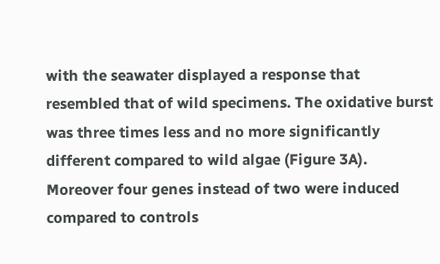with the seawater displayed a response that resembled that of wild specimens. The oxidative burst was three times less and no more significantly different compared to wild algae (Figure 3A). Moreover four genes instead of two were induced compared to controls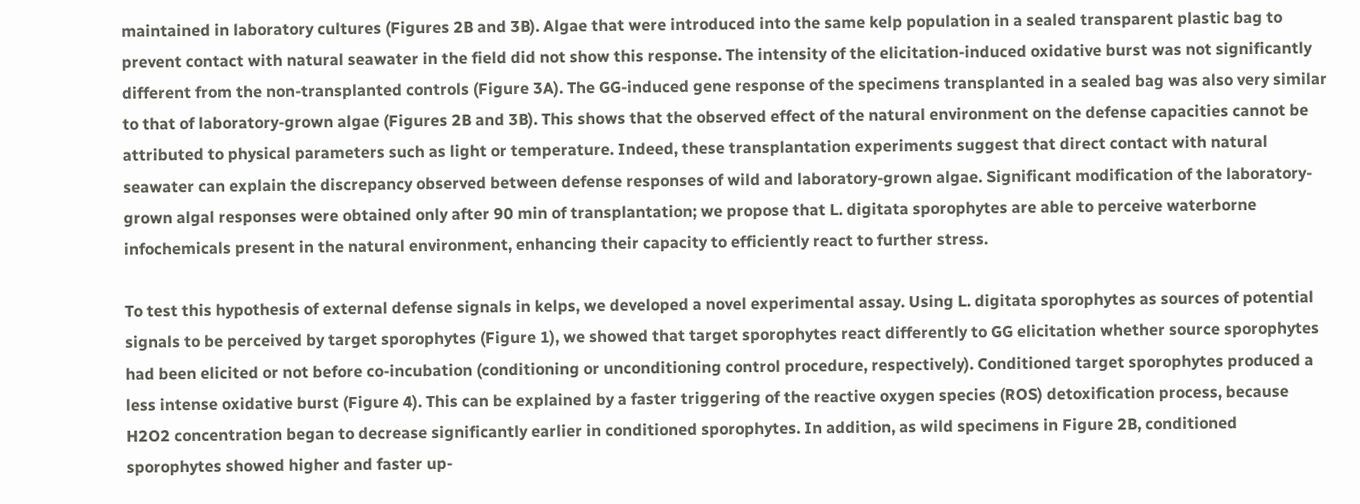maintained in laboratory cultures (Figures 2B and 3B). Algae that were introduced into the same kelp population in a sealed transparent plastic bag to prevent contact with natural seawater in the field did not show this response. The intensity of the elicitation-induced oxidative burst was not significantly different from the non-transplanted controls (Figure 3A). The GG-induced gene response of the specimens transplanted in a sealed bag was also very similar to that of laboratory-grown algae (Figures 2B and 3B). This shows that the observed effect of the natural environment on the defense capacities cannot be attributed to physical parameters such as light or temperature. Indeed, these transplantation experiments suggest that direct contact with natural seawater can explain the discrepancy observed between defense responses of wild and laboratory-grown algae. Significant modification of the laboratory-grown algal responses were obtained only after 90 min of transplantation; we propose that L. digitata sporophytes are able to perceive waterborne infochemicals present in the natural environment, enhancing their capacity to efficiently react to further stress.

To test this hypothesis of external defense signals in kelps, we developed a novel experimental assay. Using L. digitata sporophytes as sources of potential signals to be perceived by target sporophytes (Figure 1), we showed that target sporophytes react differently to GG elicitation whether source sporophytes had been elicited or not before co-incubation (conditioning or unconditioning control procedure, respectively). Conditioned target sporophytes produced a less intense oxidative burst (Figure 4). This can be explained by a faster triggering of the reactive oxygen species (ROS) detoxification process, because H2O2 concentration began to decrease significantly earlier in conditioned sporophytes. In addition, as wild specimens in Figure 2B, conditioned sporophytes showed higher and faster up-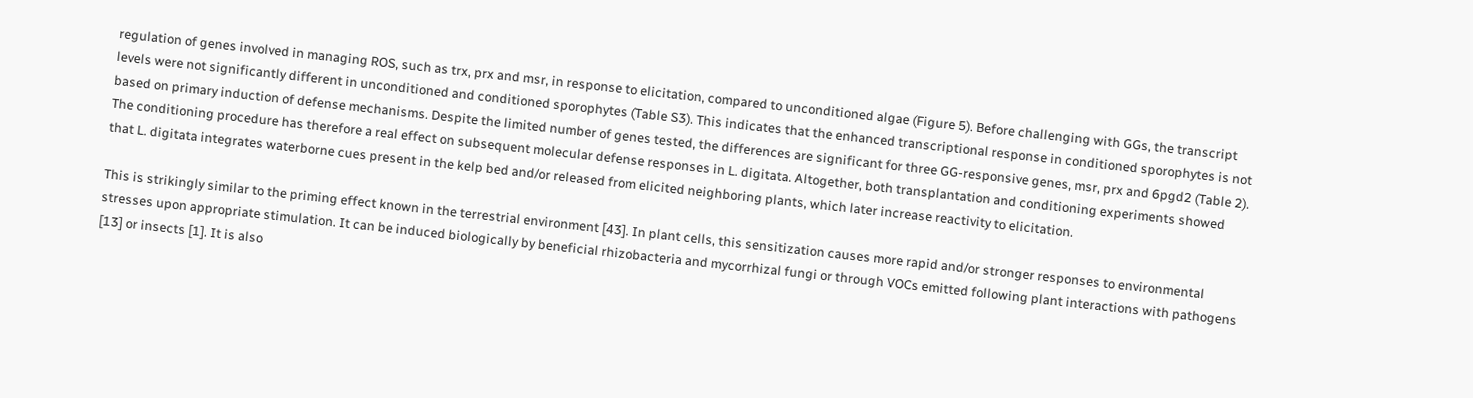regulation of genes involved in managing ROS, such as trx, prx and msr, in response to elicitation, compared to unconditioned algae (Figure 5). Before challenging with GGs, the transcript levels were not significantly different in unconditioned and conditioned sporophytes (Table S3). This indicates that the enhanced transcriptional response in conditioned sporophytes is not based on primary induction of defense mechanisms. Despite the limited number of genes tested, the differences are significant for three GG-responsive genes, msr, prx and 6pgd2 (Table 2). The conditioning procedure has therefore a real effect on subsequent molecular defense responses in L. digitata. Altogether, both transplantation and conditioning experiments showed that L. digitata integrates waterborne cues present in the kelp bed and/or released from elicited neighboring plants, which later increase reactivity to elicitation.

This is strikingly similar to the priming effect known in the terrestrial environment [43]. In plant cells, this sensitization causes more rapid and/or stronger responses to environmental stresses upon appropriate stimulation. It can be induced biologically by beneficial rhizobacteria and mycorrhizal fungi or through VOCs emitted following plant interactions with pathogens [13] or insects [1]. It is also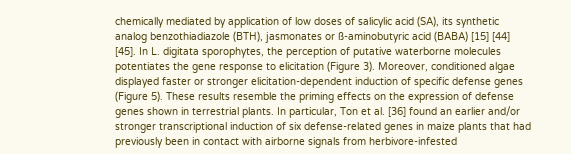chemically mediated by application of low doses of salicylic acid (SA), its synthetic analog benzothiadiazole (BTH), jasmonates or ß-aminobutyric acid (BABA) [15] [44] [45]. In L. digitata sporophytes, the perception of putative waterborne molecules potentiates the gene response to elicitation (Figure 3). Moreover, conditioned algae displayed faster or stronger elicitation-dependent induction of specific defense genes (Figure 5). These results resemble the priming effects on the expression of defense genes shown in terrestrial plants. In particular, Ton et al. [36] found an earlier and/or stronger transcriptional induction of six defense-related genes in maize plants that had previously been in contact with airborne signals from herbivore-infested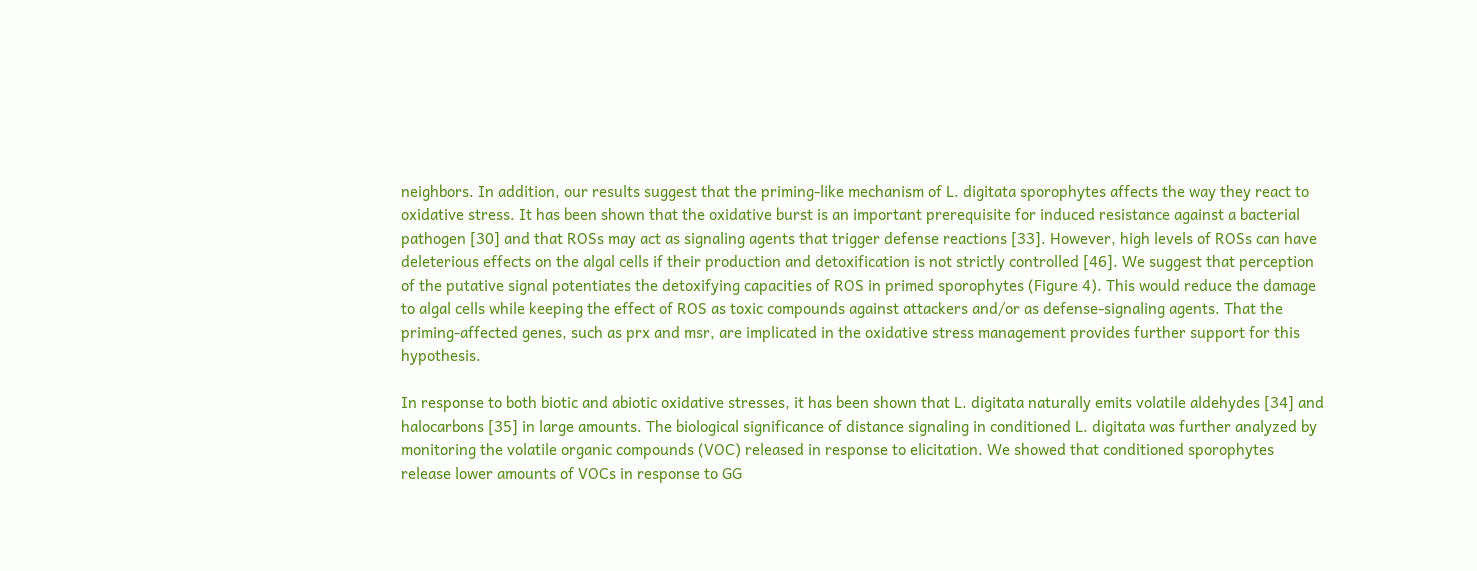neighbors. In addition, our results suggest that the priming-like mechanism of L. digitata sporophytes affects the way they react to oxidative stress. It has been shown that the oxidative burst is an important prerequisite for induced resistance against a bacterial pathogen [30] and that ROSs may act as signaling agents that trigger defense reactions [33]. However, high levels of ROSs can have deleterious effects on the algal cells if their production and detoxification is not strictly controlled [46]. We suggest that perception of the putative signal potentiates the detoxifying capacities of ROS in primed sporophytes (Figure 4). This would reduce the damage to algal cells while keeping the effect of ROS as toxic compounds against attackers and/or as defense-signaling agents. That the priming-affected genes, such as prx and msr, are implicated in the oxidative stress management provides further support for this hypothesis.

In response to both biotic and abiotic oxidative stresses, it has been shown that L. digitata naturally emits volatile aldehydes [34] and halocarbons [35] in large amounts. The biological significance of distance signaling in conditioned L. digitata was further analyzed by monitoring the volatile organic compounds (VOC) released in response to elicitation. We showed that conditioned sporophytes release lower amounts of VOCs in response to GG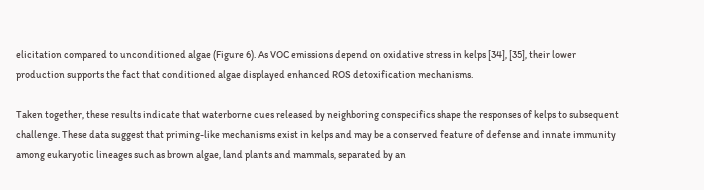elicitation compared to unconditioned algae (Figure 6). As VOC emissions depend on oxidative stress in kelps [34], [35], their lower production supports the fact that conditioned algae displayed enhanced ROS detoxification mechanisms.

Taken together, these results indicate that waterborne cues released by neighboring conspecifics shape the responses of kelps to subsequent challenge. These data suggest that priming-like mechanisms exist in kelps and may be a conserved feature of defense and innate immunity among eukaryotic lineages such as brown algae, land plants and mammals, separated by an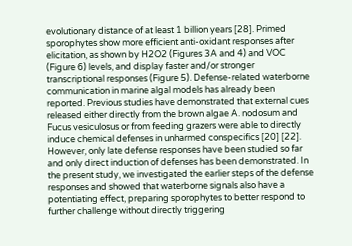evolutionary distance of at least 1 billion years [28]. Primed sporophytes show more efficient anti-oxidant responses after elicitation, as shown by H2O2 (Figures 3A and 4) and VOC (Figure 6) levels, and display faster and/or stronger transcriptional responses (Figure 5). Defense-related waterborne communication in marine algal models has already been reported. Previous studies have demonstrated that external cues released either directly from the brown algae A. nodosum and Fucus vesiculosus or from feeding grazers were able to directly induce chemical defenses in unharmed conspecifics [20] [22]. However, only late defense responses have been studied so far and only direct induction of defenses has been demonstrated. In the present study, we investigated the earlier steps of the defense responses and showed that waterborne signals also have a potentiating effect, preparing sporophytes to better respond to further challenge without directly triggering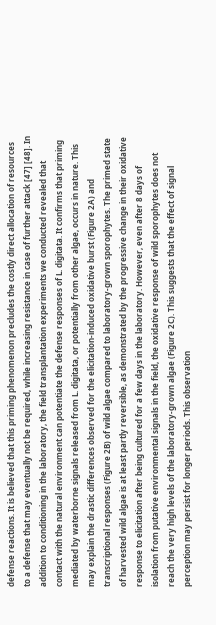defense reactions. It is believed that this priming phenomenon precludes the costly direct allocation of resources to a defense that may eventually not be required, while increasing resistance in case of further attack [47] [48]. In addition to conditioning in the laboratory, the field transplantation experiments we conducted revealed that contact with the natural environment can potentiate the defense responses of L. digitata. It confirms that priming mediated by waterborne signals released from L. digitata, or potentially from other algae, occurs in nature. This may explain the drastic differences observed for the elicitation-induced oxidative burst (Figure 2A) and transcriptional responses (Figure 2B) of wild algae compared to laboratory-grown sporophytes. The primed state of harvested wild algae is at least partly reversible, as demonstrated by the progressive change in their oxidative response to elicitation after being cultured for a few days in the laboratory. However, even after 8 days of isolation from putative environmental signals in the field, the oxidative response of wild sporophytes does not reach the very high levels of the laboratory-grown algae (Figure 2C). This suggests that the effect of signal perception may persist for longer periods. This observation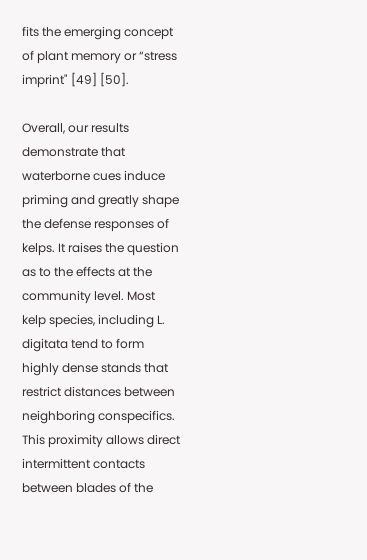fits the emerging concept of plant memory or “stress imprint" [49] [50].

Overall, our results demonstrate that waterborne cues induce priming and greatly shape the defense responses of kelps. It raises the question as to the effects at the community level. Most kelp species, including L. digitata tend to form highly dense stands that restrict distances between neighboring conspecifics. This proximity allows direct intermittent contacts between blades of the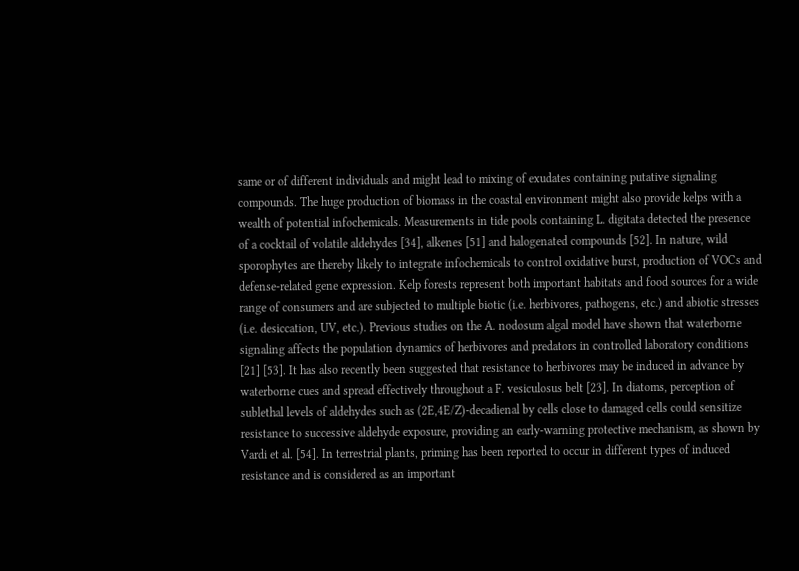same or of different individuals and might lead to mixing of exudates containing putative signaling compounds. The huge production of biomass in the coastal environment might also provide kelps with a wealth of potential infochemicals. Measurements in tide pools containing L. digitata detected the presence of a cocktail of volatile aldehydes [34], alkenes [51] and halogenated compounds [52]. In nature, wild sporophytes are thereby likely to integrate infochemicals to control oxidative burst, production of VOCs and defense-related gene expression. Kelp forests represent both important habitats and food sources for a wide range of consumers and are subjected to multiple biotic (i.e. herbivores, pathogens, etc.) and abiotic stresses (i.e. desiccation, UV, etc.). Previous studies on the A. nodosum algal model have shown that waterborne signaling affects the population dynamics of herbivores and predators in controlled laboratory conditions [21] [53]. It has also recently been suggested that resistance to herbivores may be induced in advance by waterborne cues and spread effectively throughout a F. vesiculosus belt [23]. In diatoms, perception of sublethal levels of aldehydes such as (2E,4E/Z)-decadienal by cells close to damaged cells could sensitize resistance to successive aldehyde exposure, providing an early-warning protective mechanism, as shown by Vardi et al. [54]. In terrestrial plants, priming has been reported to occur in different types of induced resistance and is considered as an important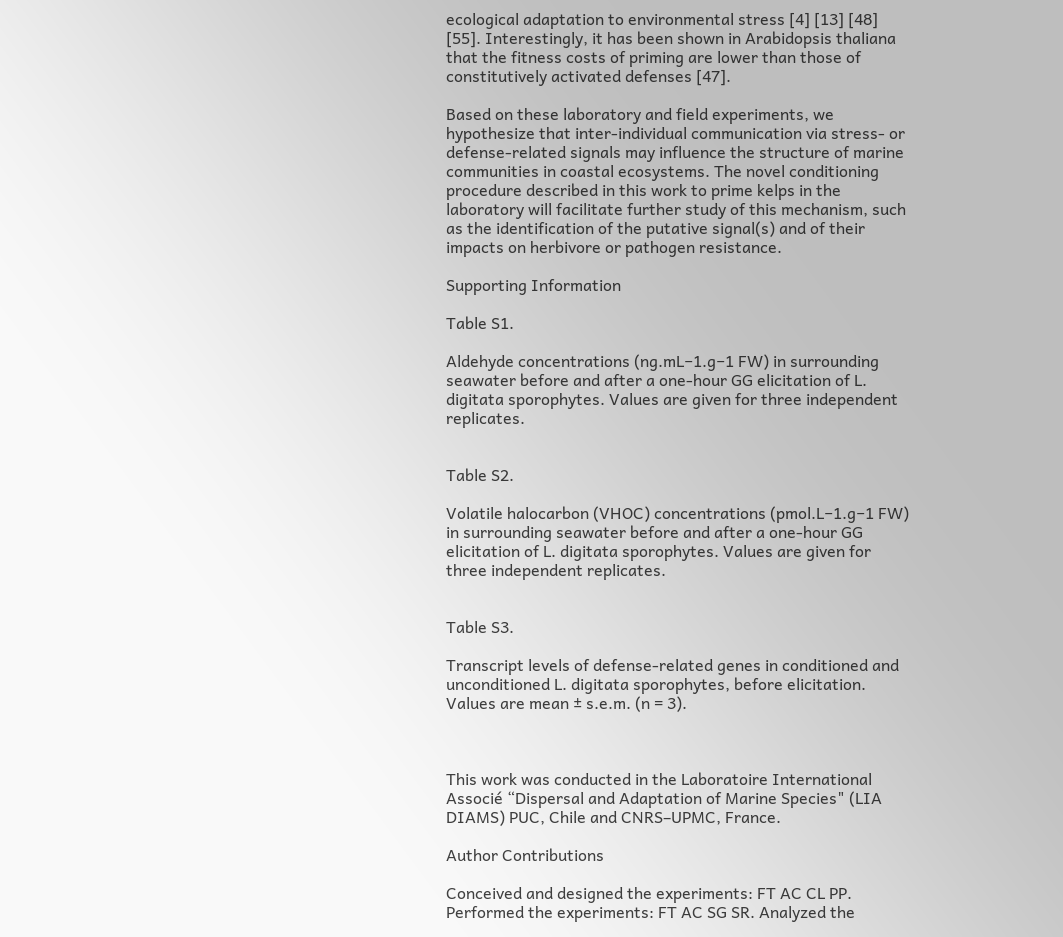ecological adaptation to environmental stress [4] [13] [48] [55]. Interestingly, it has been shown in Arabidopsis thaliana that the fitness costs of priming are lower than those of constitutively activated defenses [47].

Based on these laboratory and field experiments, we hypothesize that inter-individual communication via stress- or defense-related signals may influence the structure of marine communities in coastal ecosystems. The novel conditioning procedure described in this work to prime kelps in the laboratory will facilitate further study of this mechanism, such as the identification of the putative signal(s) and of their impacts on herbivore or pathogen resistance.

Supporting Information

Table S1.

Aldehyde concentrations (ng.mL−1.g−1 FW) in surrounding seawater before and after a one-hour GG elicitation of L. digitata sporophytes. Values are given for three independent replicates.


Table S2.

Volatile halocarbon (VHOC) concentrations (pmol.L−1.g−1 FW) in surrounding seawater before and after a one-hour GG elicitation of L. digitata sporophytes. Values are given for three independent replicates.


Table S3.

Transcript levels of defense-related genes in conditioned and unconditioned L. digitata sporophytes, before elicitation. Values are mean ± s.e.m. (n = 3).



This work was conducted in the Laboratoire International Associé “Dispersal and Adaptation of Marine Species" (LIA DIAMS) PUC, Chile and CNRS–UPMC, France.

Author Contributions

Conceived and designed the experiments: FT AC CL PP. Performed the experiments: FT AC SG SR. Analyzed the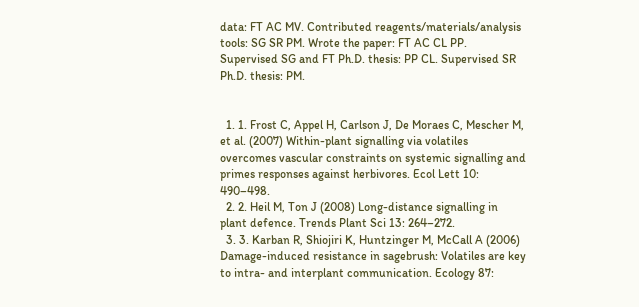data: FT AC MV. Contributed reagents/materials/analysis tools: SG SR PM. Wrote the paper: FT AC CL PP. Supervised SG and FT Ph.D. thesis: PP CL. Supervised SR Ph.D. thesis: PM.


  1. 1. Frost C, Appel H, Carlson J, De Moraes C, Mescher M, et al. (2007) Within-plant signalling via volatiles overcomes vascular constraints on systemic signalling and primes responses against herbivores. Ecol Lett 10: 490–498.
  2. 2. Heil M, Ton J (2008) Long-distance signalling in plant defence. Trends Plant Sci 13: 264–272.
  3. 3. Karban R, Shiojiri K, Huntzinger M, McCall A (2006) Damage-induced resistance in sagebrush: Volatiles are key to intra- and interplant communication. Ecology 87: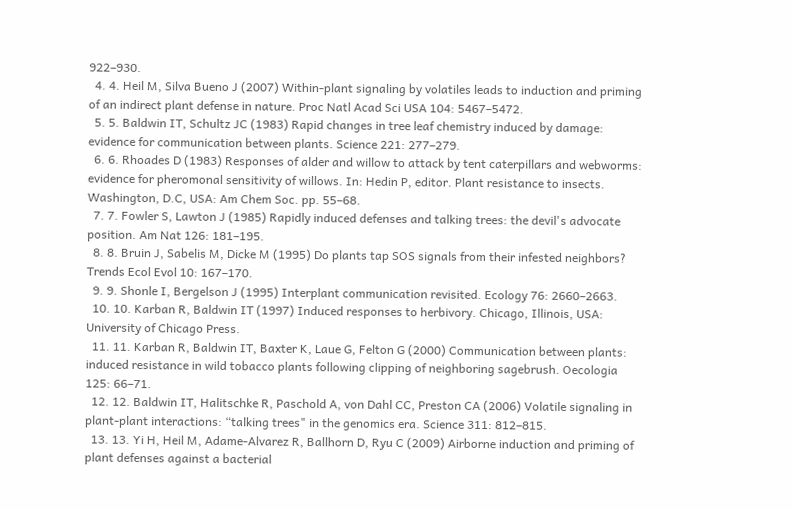922–930.
  4. 4. Heil M, Silva Bueno J (2007) Within-plant signaling by volatiles leads to induction and priming of an indirect plant defense in nature. Proc Natl Acad Sci USA 104: 5467–5472.
  5. 5. Baldwin IT, Schultz JC (1983) Rapid changes in tree leaf chemistry induced by damage: evidence for communication between plants. Science 221: 277–279.
  6. 6. Rhoades D (1983) Responses of alder and willow to attack by tent caterpillars and webworms: evidence for pheromonal sensitivity of willows. In: Hedin P, editor. Plant resistance to insects. Washington, D.C, USA: Am Chem Soc. pp. 55–68.
  7. 7. Fowler S, Lawton J (1985) Rapidly induced defenses and talking trees: the devil's advocate position. Am Nat 126: 181–195.
  8. 8. Bruin J, Sabelis M, Dicke M (1995) Do plants tap SOS signals from their infested neighbors? Trends Ecol Evol 10: 167–170.
  9. 9. Shonle I, Bergelson J (1995) Interplant communication revisited. Ecology 76: 2660–2663.
  10. 10. Karban R, Baldwin IT (1997) Induced responses to herbivory. Chicago, Illinois, USA: University of Chicago Press.
  11. 11. Karban R, Baldwin IT, Baxter K, Laue G, Felton G (2000) Communication between plants: induced resistance in wild tobacco plants following clipping of neighboring sagebrush. Oecologia 125: 66–71.
  12. 12. Baldwin IT, Halitschke R, Paschold A, von Dahl CC, Preston CA (2006) Volatile signaling in plant-plant interactions: “talking trees" in the genomics era. Science 311: 812–815.
  13. 13. Yi H, Heil M, Adame-Alvarez R, Ballhorn D, Ryu C (2009) Airborne induction and priming of plant defenses against a bacterial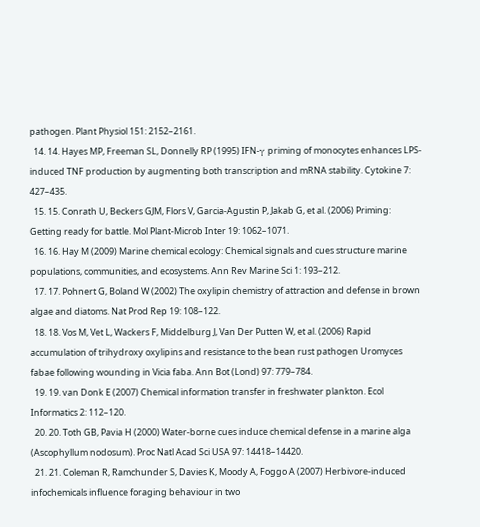pathogen. Plant Physiol 151: 2152–2161.
  14. 14. Hayes MP, Freeman SL, Donnelly RP (1995) IFN-γ priming of monocytes enhances LPS-induced TNF production by augmenting both transcription and mRNA stability. Cytokine 7: 427–435.
  15. 15. Conrath U, Beckers GJM, Flors V, Garcia-Agustin P, Jakab G, et al. (2006) Priming: Getting ready for battle. Mol Plant-Microb Inter 19: 1062–1071.
  16. 16. Hay M (2009) Marine chemical ecology: Chemical signals and cues structure marine populations, communities, and ecosystems. Ann Rev Marine Sci 1: 193–212.
  17. 17. Pohnert G, Boland W (2002) The oxylipin chemistry of attraction and defense in brown algae and diatoms. Nat Prod Rep 19: 108–122.
  18. 18. Vos M, Vet L, Wackers F, Middelburg J, Van Der Putten W, et al. (2006) Rapid accumulation of trihydroxy oxylipins and resistance to the bean rust pathogen Uromyces fabae following wounding in Vicia faba. Ann Bot (Lond) 97: 779–784.
  19. 19. van Donk E (2007) Chemical information transfer in freshwater plankton. Ecol Informatics 2: 112–120.
  20. 20. Toth GB, Pavia H (2000) Water-borne cues induce chemical defense in a marine alga (Ascophyllum nodosum). Proc Natl Acad Sci USA 97: 14418–14420.
  21. 21. Coleman R, Ramchunder S, Davies K, Moody A, Foggo A (2007) Herbivore-induced infochemicals influence foraging behaviour in two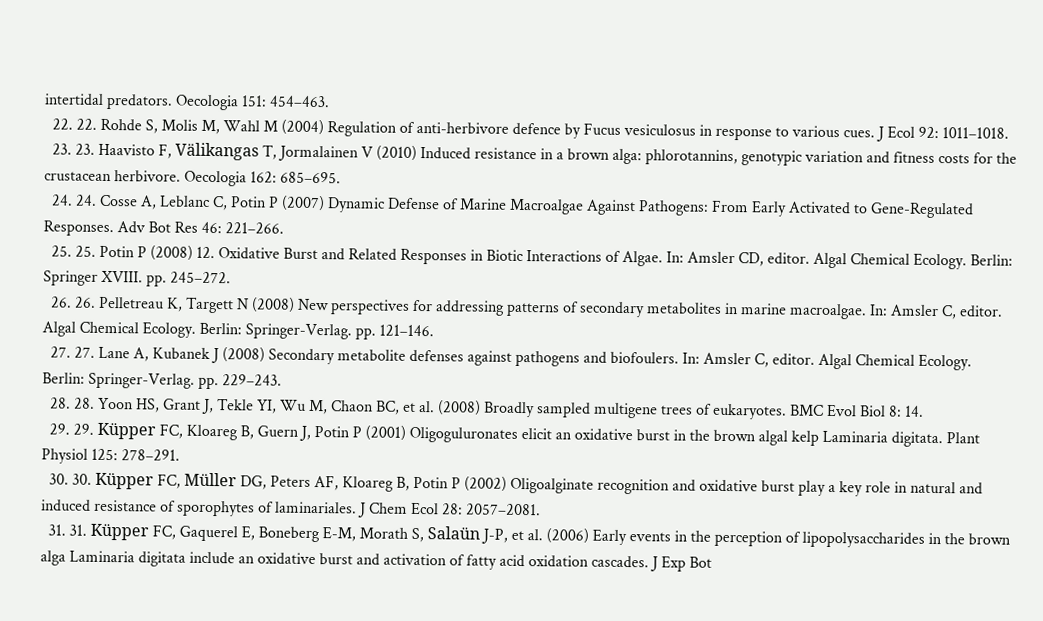intertidal predators. Oecologia 151: 454–463.
  22. 22. Rohde S, Molis M, Wahl M (2004) Regulation of anti-herbivore defence by Fucus vesiculosus in response to various cues. J Ecol 92: 1011–1018.
  23. 23. Haavisto F, Välikangas T, Jormalainen V (2010) Induced resistance in a brown alga: phlorotannins, genotypic variation and fitness costs for the crustacean herbivore. Oecologia 162: 685–695.
  24. 24. Cosse A, Leblanc C, Potin P (2007) Dynamic Defense of Marine Macroalgae Against Pathogens: From Early Activated to Gene-Regulated Responses. Adv Bot Res 46: 221–266.
  25. 25. Potin P (2008) 12. Oxidative Burst and Related Responses in Biotic Interactions of Algae. In: Amsler CD, editor. Algal Chemical Ecology. Berlin: Springer XVIII. pp. 245–272.
  26. 26. Pelletreau K, Targett N (2008) New perspectives for addressing patterns of secondary metabolites in marine macroalgae. In: Amsler C, editor. Algal Chemical Ecology. Berlin: Springer-Verlag. pp. 121–146.
  27. 27. Lane A, Kubanek J (2008) Secondary metabolite defenses against pathogens and biofoulers. In: Amsler C, editor. Algal Chemical Ecology. Berlin: Springer-Verlag. pp. 229–243.
  28. 28. Yoon HS, Grant J, Tekle YI, Wu M, Chaon BC, et al. (2008) Broadly sampled multigene trees of eukaryotes. BMC Evol Biol 8: 14.
  29. 29. Küpper FC, Kloareg B, Guern J, Potin P (2001) Oligoguluronates elicit an oxidative burst in the brown algal kelp Laminaria digitata. Plant Physiol 125: 278–291.
  30. 30. Küpper FC, Müller DG, Peters AF, Kloareg B, Potin P (2002) Oligoalginate recognition and oxidative burst play a key role in natural and induced resistance of sporophytes of laminariales. J Chem Ecol 28: 2057–2081.
  31. 31. Küpper FC, Gaquerel E, Boneberg E-M, Morath S, Salaün J-P, et al. (2006) Early events in the perception of lipopolysaccharides in the brown alga Laminaria digitata include an oxidative burst and activation of fatty acid oxidation cascades. J Exp Bot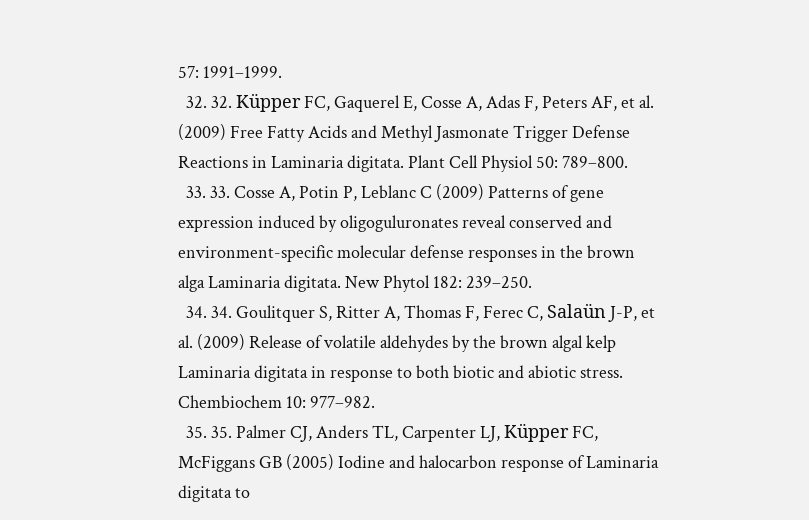57: 1991–1999.
  32. 32. Küpper FC, Gaquerel E, Cosse A, Adas F, Peters AF, et al. (2009) Free Fatty Acids and Methyl Jasmonate Trigger Defense Reactions in Laminaria digitata. Plant Cell Physiol 50: 789–800.
  33. 33. Cosse A, Potin P, Leblanc C (2009) Patterns of gene expression induced by oligoguluronates reveal conserved and environment-specific molecular defense responses in the brown alga Laminaria digitata. New Phytol 182: 239–250.
  34. 34. Goulitquer S, Ritter A, Thomas F, Ferec C, Salaün J-P, et al. (2009) Release of volatile aldehydes by the brown algal kelp Laminaria digitata in response to both biotic and abiotic stress. Chembiochem 10: 977–982.
  35. 35. Palmer CJ, Anders TL, Carpenter LJ, Küpper FC, McFiggans GB (2005) Iodine and halocarbon response of Laminaria digitata to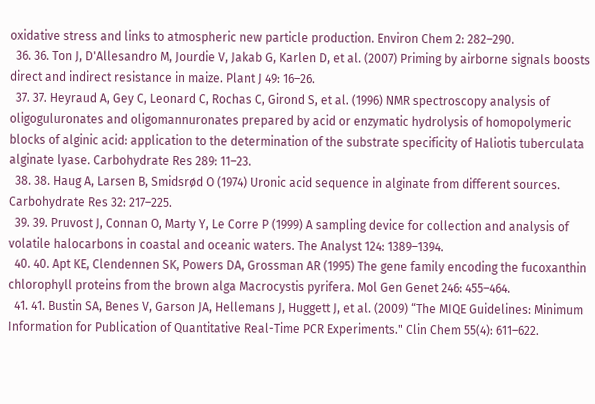oxidative stress and links to atmospheric new particle production. Environ Chem 2: 282–290.
  36. 36. Ton J, D'Allesandro M, Jourdie V, Jakab G, Karlen D, et al. (2007) Priming by airborne signals boosts direct and indirect resistance in maize. Plant J 49: 16–26.
  37. 37. Heyraud A, Gey C, Leonard C, Rochas C, Girond S, et al. (1996) NMR spectroscopy analysis of oligoguluronates and oligomannuronates prepared by acid or enzymatic hydrolysis of homopolymeric blocks of alginic acid: application to the determination of the substrate specificity of Haliotis tuberculata alginate lyase. Carbohydrate Res 289: 11–23.
  38. 38. Haug A, Larsen B, Smidsrød O (1974) Uronic acid sequence in alginate from different sources. Carbohydrate Res 32: 217–225.
  39. 39. Pruvost J, Connan O, Marty Y, Le Corre P (1999) A sampling device for collection and analysis of volatile halocarbons in coastal and oceanic waters. The Analyst 124: 1389–1394.
  40. 40. Apt KE, Clendennen SK, Powers DA, Grossman AR (1995) The gene family encoding the fucoxanthin chlorophyll proteins from the brown alga Macrocystis pyrifera. Mol Gen Genet 246: 455–464.
  41. 41. Bustin SA, Benes V, Garson JA, Hellemans J, Huggett J, et al. (2009) “The MIQE Guidelines: Minimum Information for Publication of Quantitative Real-Time PCR Experiments." Clin Chem 55(4): 611–622.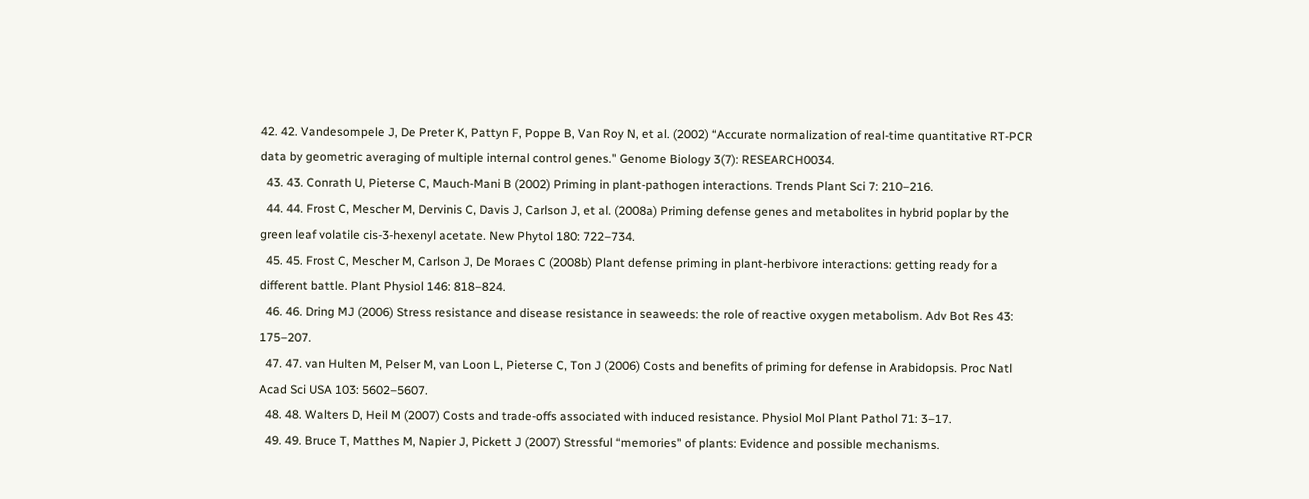42. 42. Vandesompele J, De Preter K, Pattyn F, Poppe B, Van Roy N, et al. (2002) “Accurate normalization of real-time quantitative RT-PCR data by geometric averaging of multiple internal control genes." Genome Biology 3(7): RESEARCH0034.
  43. 43. Conrath U, Pieterse C, Mauch-Mani B (2002) Priming in plant-pathogen interactions. Trends Plant Sci 7: 210–216.
  44. 44. Frost C, Mescher M, Dervinis C, Davis J, Carlson J, et al. (2008a) Priming defense genes and metabolites in hybrid poplar by the green leaf volatile cis-3-hexenyl acetate. New Phytol 180: 722–734.
  45. 45. Frost C, Mescher M, Carlson J, De Moraes C (2008b) Plant defense priming in plant-herbivore interactions: getting ready for a different battle. Plant Physiol 146: 818–824.
  46. 46. Dring MJ (2006) Stress resistance and disease resistance in seaweeds: the role of reactive oxygen metabolism. Adv Bot Res 43: 175–207.
  47. 47. van Hulten M, Pelser M, van Loon L, Pieterse C, Ton J (2006) Costs and benefits of priming for defense in Arabidopsis. Proc Natl Acad Sci USA 103: 5602–5607.
  48. 48. Walters D, Heil M (2007) Costs and trade-offs associated with induced resistance. Physiol Mol Plant Pathol 71: 3–17.
  49. 49. Bruce T, Matthes M, Napier J, Pickett J (2007) Stressful “memories" of plants: Evidence and possible mechanisms.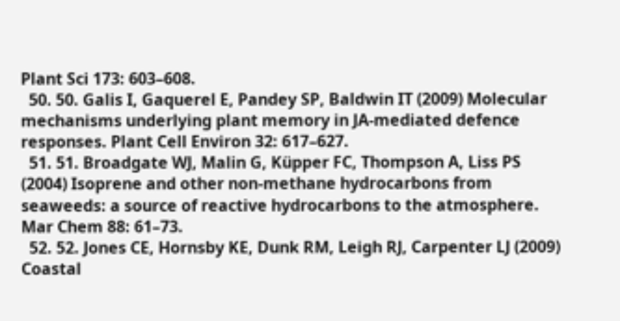Plant Sci 173: 603–608.
  50. 50. Galis I, Gaquerel E, Pandey SP, Baldwin IT (2009) Molecular mechanisms underlying plant memory in JA-mediated defence responses. Plant Cell Environ 32: 617–627.
  51. 51. Broadgate WJ, Malin G, Küpper FC, Thompson A, Liss PS (2004) Isoprene and other non-methane hydrocarbons from seaweeds: a source of reactive hydrocarbons to the atmosphere. Mar Chem 88: 61–73.
  52. 52. Jones CE, Hornsby KE, Dunk RM, Leigh RJ, Carpenter LJ (2009) Coastal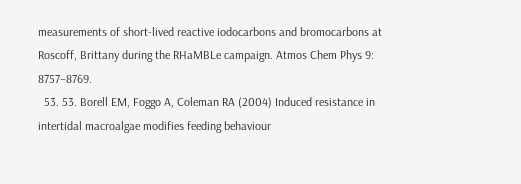measurements of short-lived reactive iodocarbons and bromocarbons at Roscoff, Brittany during the RHaMBLe campaign. Atmos Chem Phys 9: 8757–8769.
  53. 53. Borell EM, Foggo A, Coleman RA (2004) Induced resistance in intertidal macroalgae modifies feeding behaviour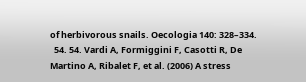of herbivorous snails. Oecologia 140: 328–334.
  54. 54. Vardi A, Formiggini F, Casotti R, De Martino A, Ribalet F, et al. (2006) A stress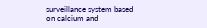surveillance system based on calcium and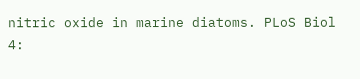nitric oxide in marine diatoms. PLoS Biol 4: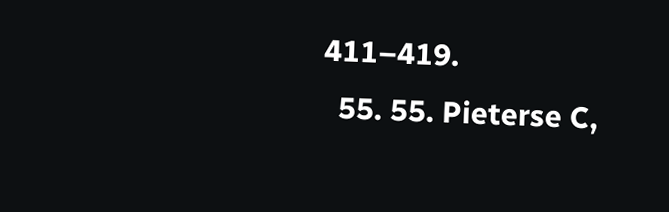411–419.
  55. 55. Pieterse C,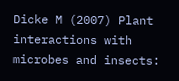Dicke M (2007) Plant interactions with microbes and insects: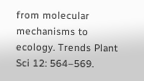from molecular mechanisms to ecology. Trends Plant Sci 12: 564–569.